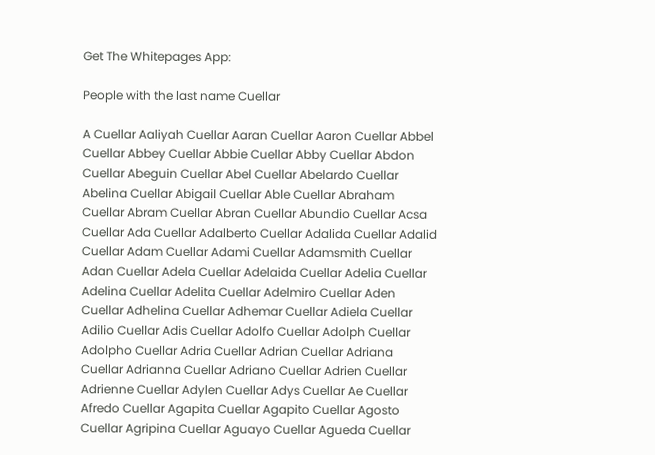Get The Whitepages App:

People with the last name Cuellar

A Cuellar Aaliyah Cuellar Aaran Cuellar Aaron Cuellar Abbel Cuellar Abbey Cuellar Abbie Cuellar Abby Cuellar Abdon Cuellar Abeguin Cuellar Abel Cuellar Abelardo Cuellar Abelina Cuellar Abigail Cuellar Able Cuellar Abraham Cuellar Abram Cuellar Abran Cuellar Abundio Cuellar Acsa Cuellar Ada Cuellar Adalberto Cuellar Adalida Cuellar Adalid Cuellar Adam Cuellar Adami Cuellar Adamsmith Cuellar Adan Cuellar Adela Cuellar Adelaida Cuellar Adelia Cuellar Adelina Cuellar Adelita Cuellar Adelmiro Cuellar Aden Cuellar Adhelina Cuellar Adhemar Cuellar Adiela Cuellar Adilio Cuellar Adis Cuellar Adolfo Cuellar Adolph Cuellar Adolpho Cuellar Adria Cuellar Adrian Cuellar Adriana Cuellar Adrianna Cuellar Adriano Cuellar Adrien Cuellar Adrienne Cuellar Adylen Cuellar Adys Cuellar Ae Cuellar Afredo Cuellar Agapita Cuellar Agapito Cuellar Agosto Cuellar Agripina Cuellar Aguayo Cuellar Agueda Cuellar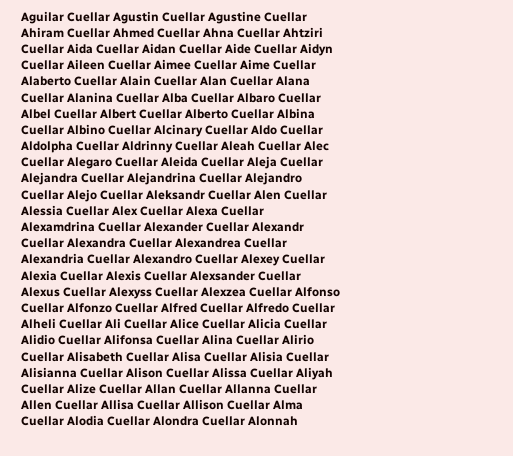Aguilar Cuellar Agustin Cuellar Agustine Cuellar Ahiram Cuellar Ahmed Cuellar Ahna Cuellar Ahtziri Cuellar Aida Cuellar Aidan Cuellar Aide Cuellar Aidyn Cuellar Aileen Cuellar Aimee Cuellar Aime Cuellar Alaberto Cuellar Alain Cuellar Alan Cuellar Alana Cuellar Alanina Cuellar Alba Cuellar Albaro Cuellar Albel Cuellar Albert Cuellar Alberto Cuellar Albina Cuellar Albino Cuellar Alcinary Cuellar Aldo Cuellar Aldolpha Cuellar Aldrinny Cuellar Aleah Cuellar Alec Cuellar Alegaro Cuellar Aleida Cuellar Aleja Cuellar Alejandra Cuellar Alejandrina Cuellar Alejandro Cuellar Alejo Cuellar Aleksandr Cuellar Alen Cuellar Alessia Cuellar Alex Cuellar Alexa Cuellar Alexamdrina Cuellar Alexander Cuellar Alexandr Cuellar Alexandra Cuellar Alexandrea Cuellar Alexandria Cuellar Alexandro Cuellar Alexey Cuellar Alexia Cuellar Alexis Cuellar Alexsander Cuellar Alexus Cuellar Alexyss Cuellar Alexzea Cuellar Alfonso Cuellar Alfonzo Cuellar Alfred Cuellar Alfredo Cuellar Alheli Cuellar Ali Cuellar Alice Cuellar Alicia Cuellar Alidio Cuellar Alifonsa Cuellar Alina Cuellar Alirio Cuellar Alisabeth Cuellar Alisa Cuellar Alisia Cuellar Alisianna Cuellar Alison Cuellar Alissa Cuellar Aliyah Cuellar Alize Cuellar Allan Cuellar Allanna Cuellar Allen Cuellar Allisa Cuellar Allison Cuellar Alma Cuellar Alodia Cuellar Alondra Cuellar Alonnah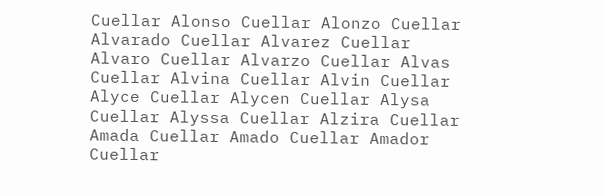Cuellar Alonso Cuellar Alonzo Cuellar Alvarado Cuellar Alvarez Cuellar Alvaro Cuellar Alvarzo Cuellar Alvas Cuellar Alvina Cuellar Alvin Cuellar Alyce Cuellar Alycen Cuellar Alysa Cuellar Alyssa Cuellar Alzira Cuellar Amada Cuellar Amado Cuellar Amador Cuellar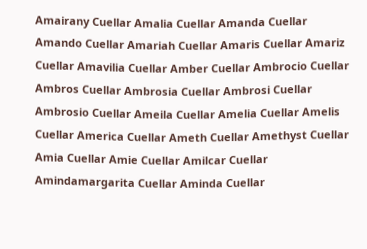Amairany Cuellar Amalia Cuellar Amanda Cuellar Amando Cuellar Amariah Cuellar Amaris Cuellar Amariz Cuellar Amavilia Cuellar Amber Cuellar Ambrocio Cuellar Ambros Cuellar Ambrosia Cuellar Ambrosi Cuellar Ambrosio Cuellar Ameila Cuellar Amelia Cuellar Amelis Cuellar America Cuellar Ameth Cuellar Amethyst Cuellar Amia Cuellar Amie Cuellar Amilcar Cuellar Amindamargarita Cuellar Aminda Cuellar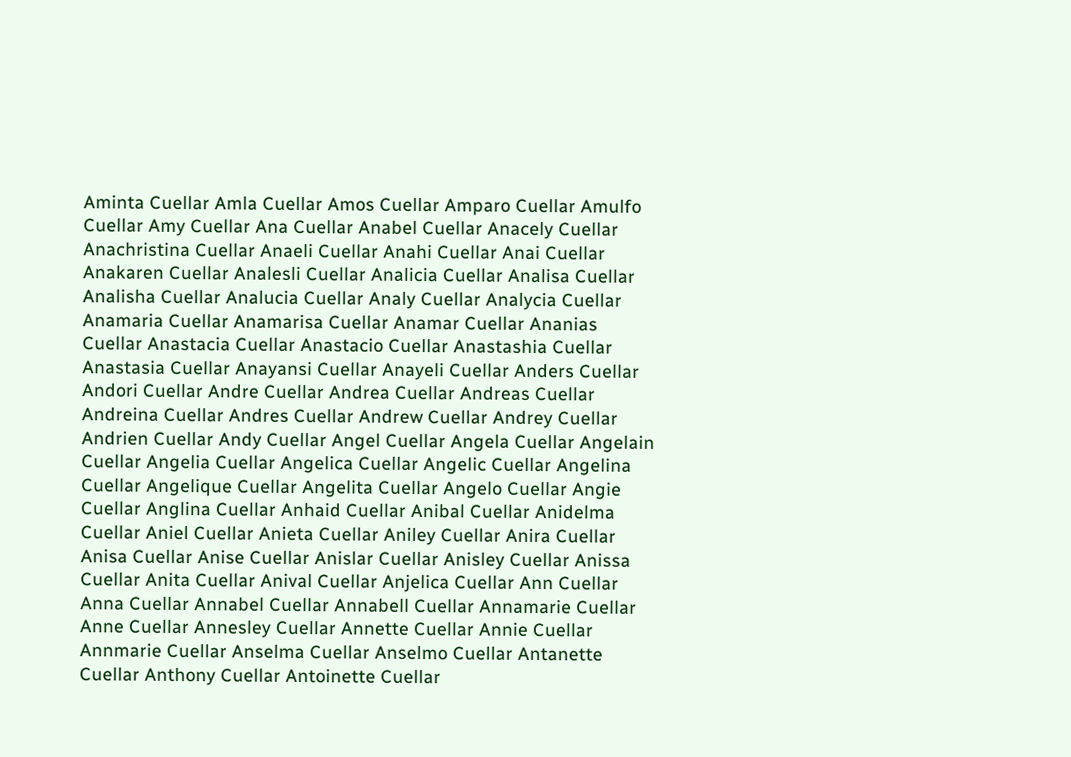Aminta Cuellar Amla Cuellar Amos Cuellar Amparo Cuellar Amulfo Cuellar Amy Cuellar Ana Cuellar Anabel Cuellar Anacely Cuellar Anachristina Cuellar Anaeli Cuellar Anahi Cuellar Anai Cuellar Anakaren Cuellar Analesli Cuellar Analicia Cuellar Analisa Cuellar Analisha Cuellar Analucia Cuellar Analy Cuellar Analycia Cuellar Anamaria Cuellar Anamarisa Cuellar Anamar Cuellar Ananias Cuellar Anastacia Cuellar Anastacio Cuellar Anastashia Cuellar Anastasia Cuellar Anayansi Cuellar Anayeli Cuellar Anders Cuellar Andori Cuellar Andre Cuellar Andrea Cuellar Andreas Cuellar Andreina Cuellar Andres Cuellar Andrew Cuellar Andrey Cuellar Andrien Cuellar Andy Cuellar Angel Cuellar Angela Cuellar Angelain Cuellar Angelia Cuellar Angelica Cuellar Angelic Cuellar Angelina Cuellar Angelique Cuellar Angelita Cuellar Angelo Cuellar Angie Cuellar Anglina Cuellar Anhaid Cuellar Anibal Cuellar Anidelma Cuellar Aniel Cuellar Anieta Cuellar Aniley Cuellar Anira Cuellar Anisa Cuellar Anise Cuellar Anislar Cuellar Anisley Cuellar Anissa Cuellar Anita Cuellar Anival Cuellar Anjelica Cuellar Ann Cuellar Anna Cuellar Annabel Cuellar Annabell Cuellar Annamarie Cuellar Anne Cuellar Annesley Cuellar Annette Cuellar Annie Cuellar Annmarie Cuellar Anselma Cuellar Anselmo Cuellar Antanette Cuellar Anthony Cuellar Antoinette Cuellar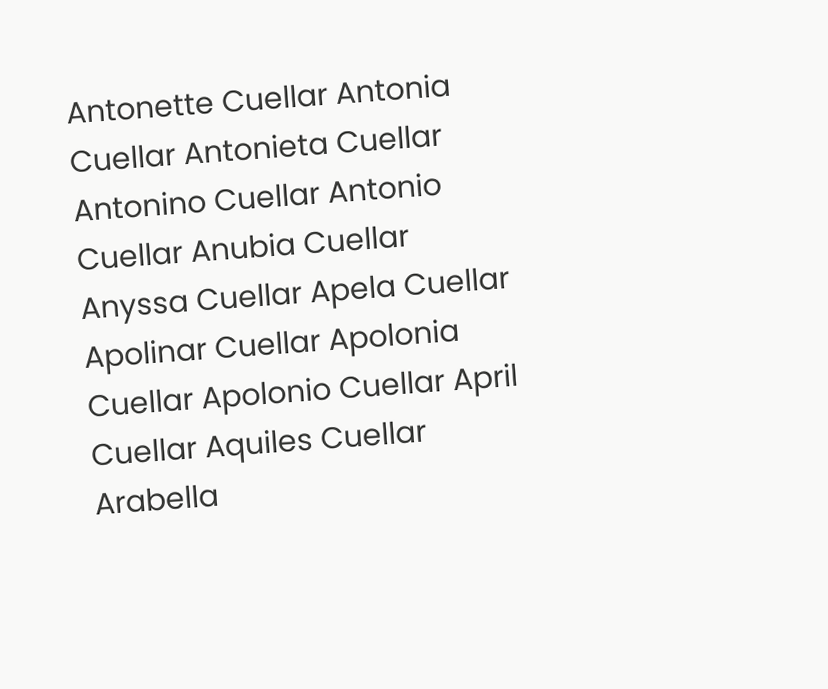Antonette Cuellar Antonia Cuellar Antonieta Cuellar Antonino Cuellar Antonio Cuellar Anubia Cuellar Anyssa Cuellar Apela Cuellar Apolinar Cuellar Apolonia Cuellar Apolonio Cuellar April Cuellar Aquiles Cuellar Arabella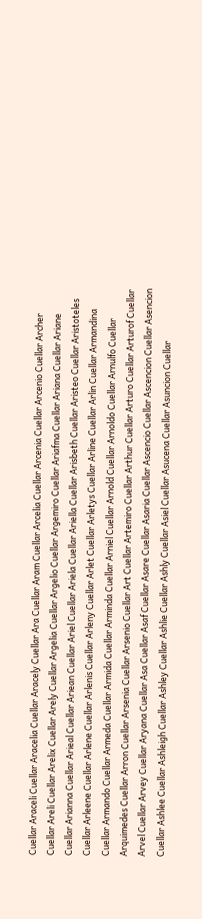Cuellar Araceli Cuellar Aracelia Cuellar Aracely Cuellar Ara Cuellar Aram Cuellar Arcelia Cuellar Arcenia Cuellar Arcenio Cuellar Archer Cuellar Areli Cuellar Arelix Cuellar Arely Cuellar Argelia Cuellar Argelio Cuellar Argemiro Cuellar Ariafma Cuellar Ariana Cuellar Ariane Cuellar Arianna Cuellar Arieal Cuellar Ariean Cuellar Ariel Cuellar Ariela Cuellar Ariella Cuellar Arisbeth Cuellar Aristeo Cuellar Aristoteles Cuellar Arleene Cuellar Arlene Cuellar Arlenis Cuellar Arleny Cuellar Arlet Cuellar Arletys Cuellar Arline Cuellar Arlin Cuellar Armandina Cuellar Armando Cuellar Armeda Cuellar Armida Cuellar Arminda Cuellar Arniel Cuellar Arnold Cuellar Arnoldo Cuellar Arnulfo Cuellar Arquimedes Cuellar Arron Cuellar Arsenia Cuellar Arsenio Cuellar Art Cuellar Artemiro Cuellar Arthur Cuellar Arturo Cuellar Arturof Cuellar Arvel Cuellar Arvey Cuellar Aryana Cuellar Asa Cuellar Asaf Cuellar Asare Cuellar Asaria Cuellar Ascencio Cuellar Ascencion Cuellar Asencion Cuellar Ashlee Cuellar Ashleigh Cuellar Ashley Cuellar Ashlie Cuellar Ashly Cuellar Asiel Cuellar Asucena Cuellar Asuncion Cuellar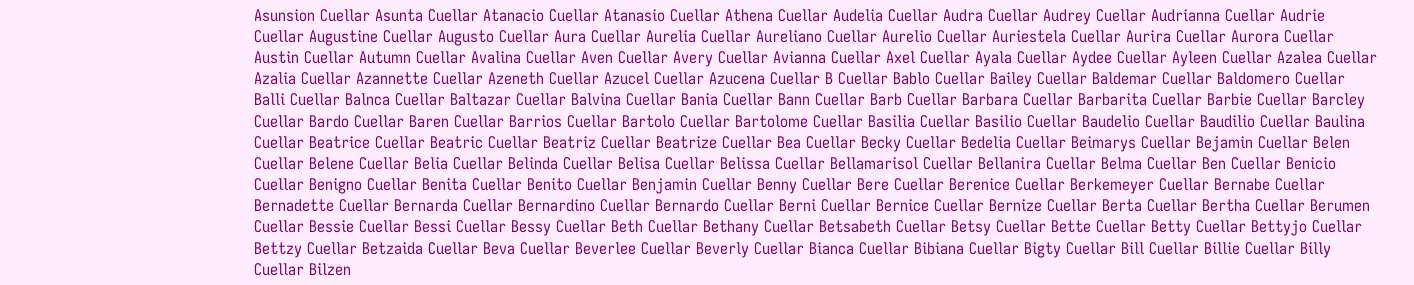Asunsion Cuellar Asunta Cuellar Atanacio Cuellar Atanasio Cuellar Athena Cuellar Audelia Cuellar Audra Cuellar Audrey Cuellar Audrianna Cuellar Audrie Cuellar Augustine Cuellar Augusto Cuellar Aura Cuellar Aurelia Cuellar Aureliano Cuellar Aurelio Cuellar Auriestela Cuellar Aurira Cuellar Aurora Cuellar Austin Cuellar Autumn Cuellar Avalina Cuellar Aven Cuellar Avery Cuellar Avianna Cuellar Axel Cuellar Ayala Cuellar Aydee Cuellar Ayleen Cuellar Azalea Cuellar Azalia Cuellar Azannette Cuellar Azeneth Cuellar Azucel Cuellar Azucena Cuellar B Cuellar Bablo Cuellar Bailey Cuellar Baldemar Cuellar Baldomero Cuellar Balli Cuellar Balnca Cuellar Baltazar Cuellar Balvina Cuellar Bania Cuellar Bann Cuellar Barb Cuellar Barbara Cuellar Barbarita Cuellar Barbie Cuellar Barcley Cuellar Bardo Cuellar Baren Cuellar Barrios Cuellar Bartolo Cuellar Bartolome Cuellar Basilia Cuellar Basilio Cuellar Baudelio Cuellar Baudilio Cuellar Baulina Cuellar Beatrice Cuellar Beatric Cuellar Beatriz Cuellar Beatrize Cuellar Bea Cuellar Becky Cuellar Bedelia Cuellar Beimarys Cuellar Bejamin Cuellar Belen Cuellar Belene Cuellar Belia Cuellar Belinda Cuellar Belisa Cuellar Belissa Cuellar Bellamarisol Cuellar Bellanira Cuellar Belma Cuellar Ben Cuellar Benicio Cuellar Benigno Cuellar Benita Cuellar Benito Cuellar Benjamin Cuellar Benny Cuellar Bere Cuellar Berenice Cuellar Berkemeyer Cuellar Bernabe Cuellar Bernadette Cuellar Bernarda Cuellar Bernardino Cuellar Bernardo Cuellar Berni Cuellar Bernice Cuellar Bernize Cuellar Berta Cuellar Bertha Cuellar Berumen Cuellar Bessie Cuellar Bessi Cuellar Bessy Cuellar Beth Cuellar Bethany Cuellar Betsabeth Cuellar Betsy Cuellar Bette Cuellar Betty Cuellar Bettyjo Cuellar Bettzy Cuellar Betzaida Cuellar Beva Cuellar Beverlee Cuellar Beverly Cuellar Bianca Cuellar Bibiana Cuellar Bigty Cuellar Bill Cuellar Billie Cuellar Billy Cuellar Bilzen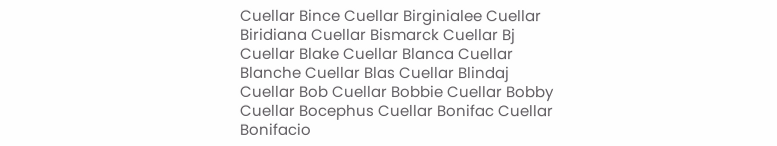Cuellar Bince Cuellar Birginialee Cuellar Biridiana Cuellar Bismarck Cuellar Bj Cuellar Blake Cuellar Blanca Cuellar Blanche Cuellar Blas Cuellar Blindaj Cuellar Bob Cuellar Bobbie Cuellar Bobby Cuellar Bocephus Cuellar Bonifac Cuellar Bonifacio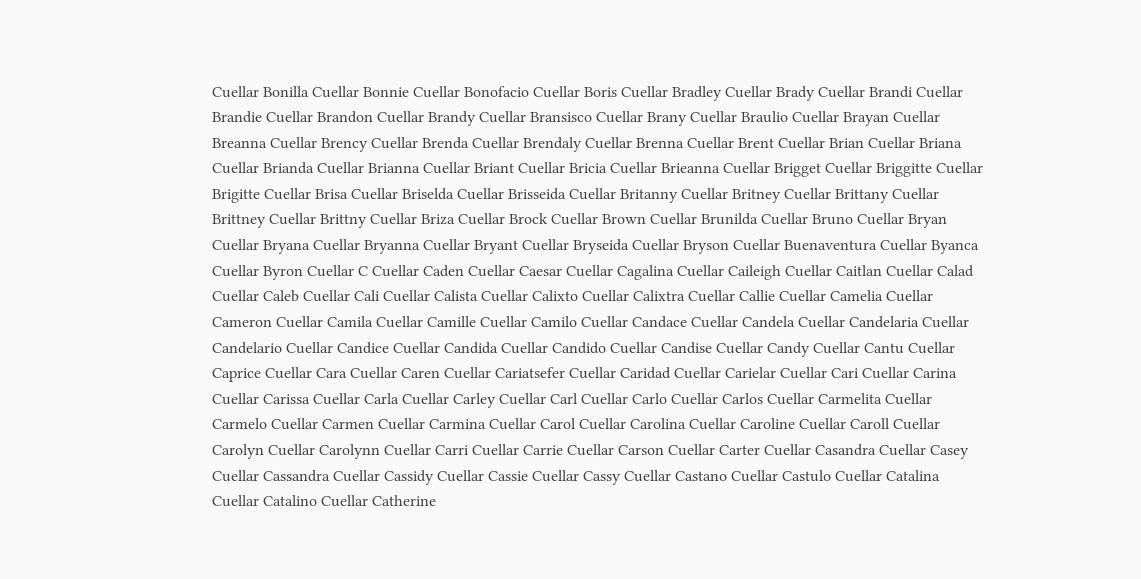Cuellar Bonilla Cuellar Bonnie Cuellar Bonofacio Cuellar Boris Cuellar Bradley Cuellar Brady Cuellar Brandi Cuellar Brandie Cuellar Brandon Cuellar Brandy Cuellar Bransisco Cuellar Brany Cuellar Braulio Cuellar Brayan Cuellar Breanna Cuellar Brency Cuellar Brenda Cuellar Brendaly Cuellar Brenna Cuellar Brent Cuellar Brian Cuellar Briana Cuellar Brianda Cuellar Brianna Cuellar Briant Cuellar Bricia Cuellar Brieanna Cuellar Brigget Cuellar Briggitte Cuellar Brigitte Cuellar Brisa Cuellar Briselda Cuellar Brisseida Cuellar Britanny Cuellar Britney Cuellar Brittany Cuellar Brittney Cuellar Brittny Cuellar Briza Cuellar Brock Cuellar Brown Cuellar Brunilda Cuellar Bruno Cuellar Bryan Cuellar Bryana Cuellar Bryanna Cuellar Bryant Cuellar Bryseida Cuellar Bryson Cuellar Buenaventura Cuellar Byanca Cuellar Byron Cuellar C Cuellar Caden Cuellar Caesar Cuellar Cagalina Cuellar Caileigh Cuellar Caitlan Cuellar Calad Cuellar Caleb Cuellar Cali Cuellar Calista Cuellar Calixto Cuellar Calixtra Cuellar Callie Cuellar Camelia Cuellar Cameron Cuellar Camila Cuellar Camille Cuellar Camilo Cuellar Candace Cuellar Candela Cuellar Candelaria Cuellar Candelario Cuellar Candice Cuellar Candida Cuellar Candido Cuellar Candise Cuellar Candy Cuellar Cantu Cuellar Caprice Cuellar Cara Cuellar Caren Cuellar Cariatsefer Cuellar Caridad Cuellar Carielar Cuellar Cari Cuellar Carina Cuellar Carissa Cuellar Carla Cuellar Carley Cuellar Carl Cuellar Carlo Cuellar Carlos Cuellar Carmelita Cuellar Carmelo Cuellar Carmen Cuellar Carmina Cuellar Carol Cuellar Carolina Cuellar Caroline Cuellar Caroll Cuellar Carolyn Cuellar Carolynn Cuellar Carri Cuellar Carrie Cuellar Carson Cuellar Carter Cuellar Casandra Cuellar Casey Cuellar Cassandra Cuellar Cassidy Cuellar Cassie Cuellar Cassy Cuellar Castano Cuellar Castulo Cuellar Catalina Cuellar Catalino Cuellar Catherine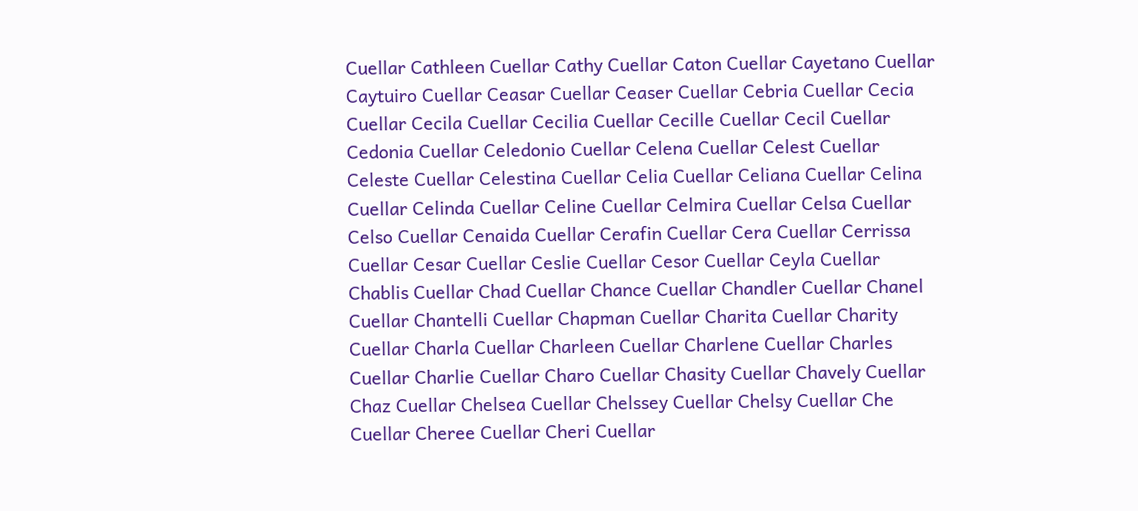Cuellar Cathleen Cuellar Cathy Cuellar Caton Cuellar Cayetano Cuellar Caytuiro Cuellar Ceasar Cuellar Ceaser Cuellar Cebria Cuellar Cecia Cuellar Cecila Cuellar Cecilia Cuellar Cecille Cuellar Cecil Cuellar Cedonia Cuellar Celedonio Cuellar Celena Cuellar Celest Cuellar Celeste Cuellar Celestina Cuellar Celia Cuellar Celiana Cuellar Celina Cuellar Celinda Cuellar Celine Cuellar Celmira Cuellar Celsa Cuellar Celso Cuellar Cenaida Cuellar Cerafin Cuellar Cera Cuellar Cerrissa Cuellar Cesar Cuellar Ceslie Cuellar Cesor Cuellar Ceyla Cuellar Chablis Cuellar Chad Cuellar Chance Cuellar Chandler Cuellar Chanel Cuellar Chantelli Cuellar Chapman Cuellar Charita Cuellar Charity Cuellar Charla Cuellar Charleen Cuellar Charlene Cuellar Charles Cuellar Charlie Cuellar Charo Cuellar Chasity Cuellar Chavely Cuellar Chaz Cuellar Chelsea Cuellar Chelssey Cuellar Chelsy Cuellar Che Cuellar Cheree Cuellar Cheri Cuellar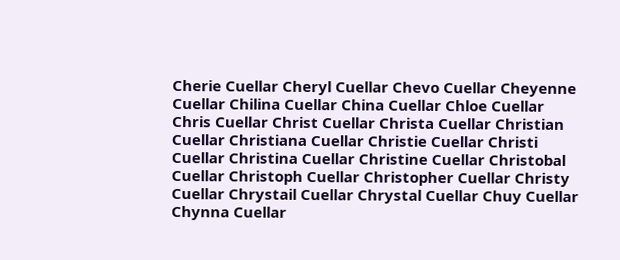Cherie Cuellar Cheryl Cuellar Chevo Cuellar Cheyenne Cuellar Chilina Cuellar China Cuellar Chloe Cuellar Chris Cuellar Christ Cuellar Christa Cuellar Christian Cuellar Christiana Cuellar Christie Cuellar Christi Cuellar Christina Cuellar Christine Cuellar Christobal Cuellar Christoph Cuellar Christopher Cuellar Christy Cuellar Chrystail Cuellar Chrystal Cuellar Chuy Cuellar Chynna Cuellar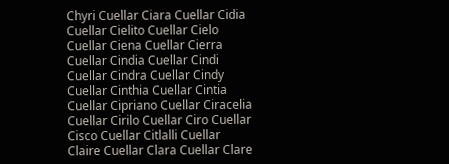Chyri Cuellar Ciara Cuellar Cidia Cuellar Cielito Cuellar Cielo Cuellar Ciena Cuellar Cierra Cuellar Cindia Cuellar Cindi Cuellar Cindra Cuellar Cindy Cuellar Cinthia Cuellar Cintia Cuellar Cipriano Cuellar Ciracelia Cuellar Cirilo Cuellar Ciro Cuellar Cisco Cuellar Citlalli Cuellar Claire Cuellar Clara Cuellar Clare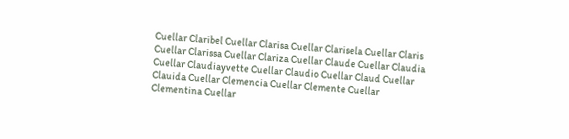Cuellar Claribel Cuellar Clarisa Cuellar Clarisela Cuellar Claris Cuellar Clarissa Cuellar Clariza Cuellar Claude Cuellar Claudia Cuellar Claudiayvette Cuellar Claudio Cuellar Claud Cuellar Clauida Cuellar Clemencia Cuellar Clemente Cuellar Clementina Cuellar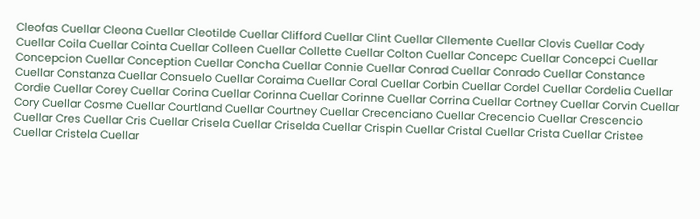Cleofas Cuellar Cleona Cuellar Cleotilde Cuellar Clifford Cuellar Clint Cuellar Cllemente Cuellar Clovis Cuellar Cody Cuellar Coila Cuellar Cointa Cuellar Colleen Cuellar Collette Cuellar Colton Cuellar Concepc Cuellar Concepci Cuellar Concepcion Cuellar Conception Cuellar Concha Cuellar Connie Cuellar Conrad Cuellar Conrado Cuellar Constance Cuellar Constanza Cuellar Consuelo Cuellar Coraima Cuellar Coral Cuellar Corbin Cuellar Cordel Cuellar Cordelia Cuellar Cordie Cuellar Corey Cuellar Corina Cuellar Corinna Cuellar Corinne Cuellar Corrina Cuellar Cortney Cuellar Corvin Cuellar Cory Cuellar Cosme Cuellar Courtland Cuellar Courtney Cuellar Crecenciano Cuellar Crecencio Cuellar Crescencio Cuellar Cres Cuellar Cris Cuellar Crisela Cuellar Criselda Cuellar Crispin Cuellar Cristal Cuellar Crista Cuellar Cristee Cuellar Cristela Cuellar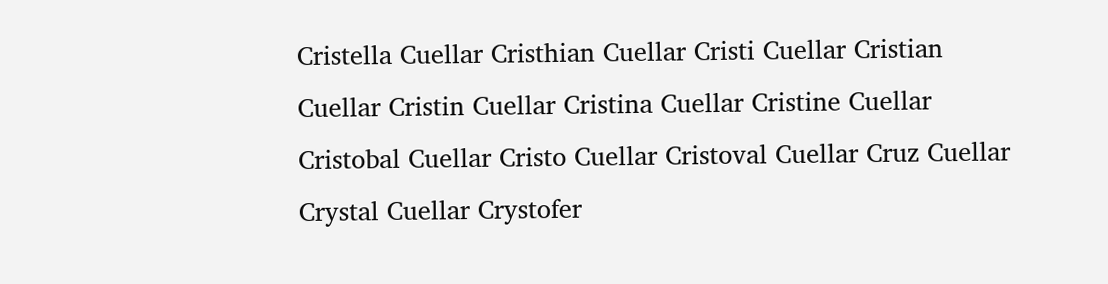Cristella Cuellar Cristhian Cuellar Cristi Cuellar Cristian Cuellar Cristin Cuellar Cristina Cuellar Cristine Cuellar Cristobal Cuellar Cristo Cuellar Cristoval Cuellar Cruz Cuellar Crystal Cuellar Crystofer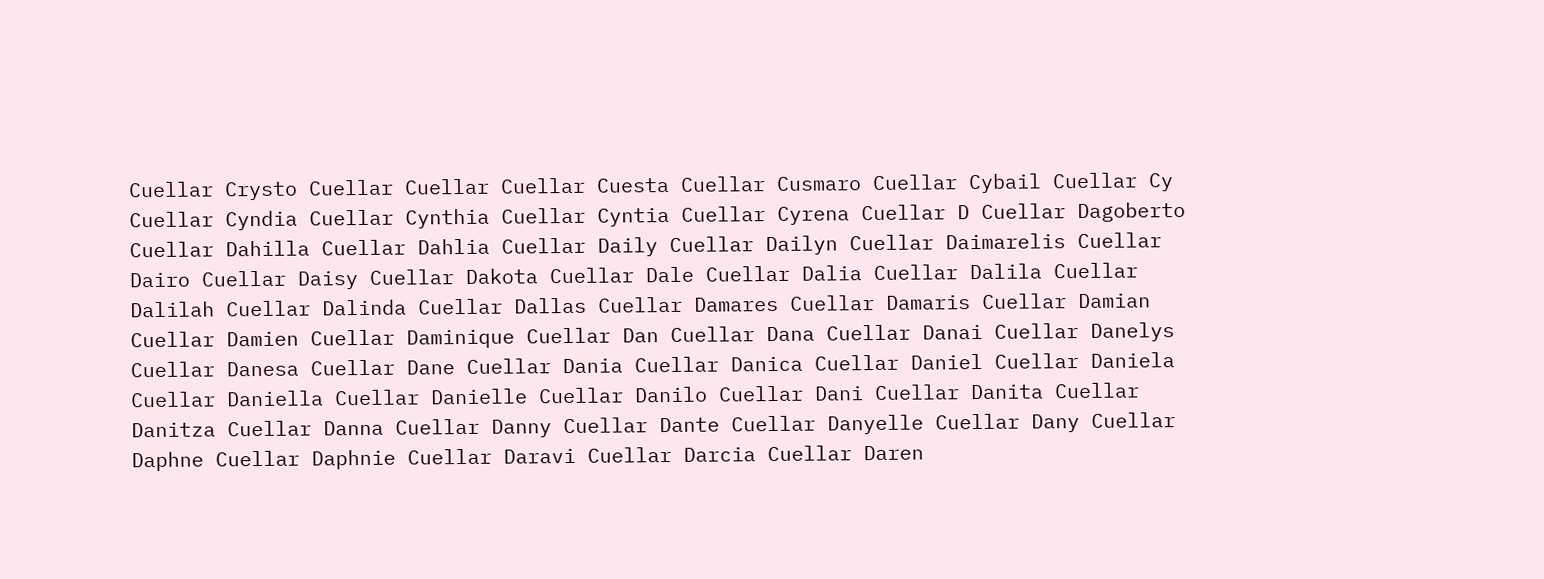Cuellar Crysto Cuellar Cuellar Cuellar Cuesta Cuellar Cusmaro Cuellar Cybail Cuellar Cy Cuellar Cyndia Cuellar Cynthia Cuellar Cyntia Cuellar Cyrena Cuellar D Cuellar Dagoberto Cuellar Dahilla Cuellar Dahlia Cuellar Daily Cuellar Dailyn Cuellar Daimarelis Cuellar Dairo Cuellar Daisy Cuellar Dakota Cuellar Dale Cuellar Dalia Cuellar Dalila Cuellar Dalilah Cuellar Dalinda Cuellar Dallas Cuellar Damares Cuellar Damaris Cuellar Damian Cuellar Damien Cuellar Daminique Cuellar Dan Cuellar Dana Cuellar Danai Cuellar Danelys Cuellar Danesa Cuellar Dane Cuellar Dania Cuellar Danica Cuellar Daniel Cuellar Daniela Cuellar Daniella Cuellar Danielle Cuellar Danilo Cuellar Dani Cuellar Danita Cuellar Danitza Cuellar Danna Cuellar Danny Cuellar Dante Cuellar Danyelle Cuellar Dany Cuellar Daphne Cuellar Daphnie Cuellar Daravi Cuellar Darcia Cuellar Daren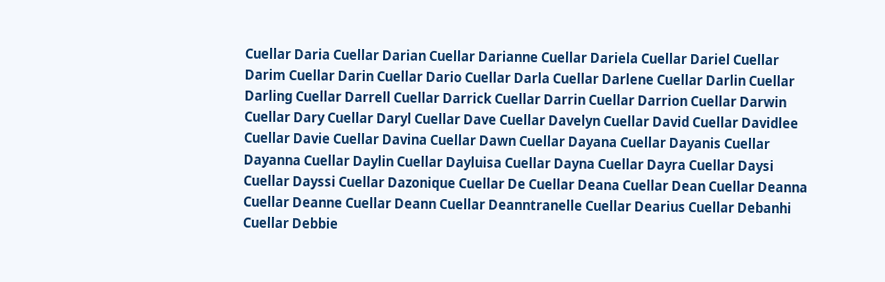Cuellar Daria Cuellar Darian Cuellar Darianne Cuellar Dariela Cuellar Dariel Cuellar Darim Cuellar Darin Cuellar Dario Cuellar Darla Cuellar Darlene Cuellar Darlin Cuellar Darling Cuellar Darrell Cuellar Darrick Cuellar Darrin Cuellar Darrion Cuellar Darwin Cuellar Dary Cuellar Daryl Cuellar Dave Cuellar Davelyn Cuellar David Cuellar Davidlee Cuellar Davie Cuellar Davina Cuellar Dawn Cuellar Dayana Cuellar Dayanis Cuellar Dayanna Cuellar Daylin Cuellar Dayluisa Cuellar Dayna Cuellar Dayra Cuellar Daysi Cuellar Dayssi Cuellar Dazonique Cuellar De Cuellar Deana Cuellar Dean Cuellar Deanna Cuellar Deanne Cuellar Deann Cuellar Deanntranelle Cuellar Dearius Cuellar Debanhi Cuellar Debbie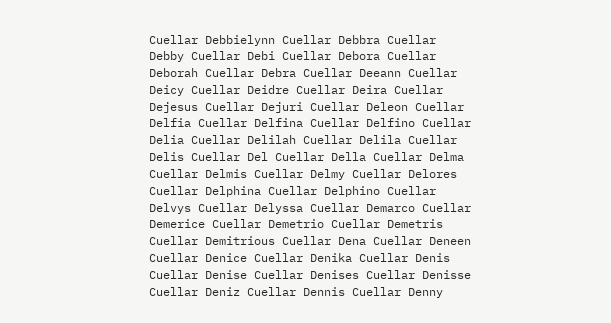Cuellar Debbielynn Cuellar Debbra Cuellar Debby Cuellar Debi Cuellar Debora Cuellar Deborah Cuellar Debra Cuellar Deeann Cuellar Deicy Cuellar Deidre Cuellar Deira Cuellar Dejesus Cuellar Dejuri Cuellar Deleon Cuellar Delfia Cuellar Delfina Cuellar Delfino Cuellar Delia Cuellar Delilah Cuellar Delila Cuellar Delis Cuellar Del Cuellar Della Cuellar Delma Cuellar Delmis Cuellar Delmy Cuellar Delores Cuellar Delphina Cuellar Delphino Cuellar Delvys Cuellar Delyssa Cuellar Demarco Cuellar Demerice Cuellar Demetrio Cuellar Demetris Cuellar Demitrious Cuellar Dena Cuellar Deneen Cuellar Denice Cuellar Denika Cuellar Denis Cuellar Denise Cuellar Denises Cuellar Denisse Cuellar Deniz Cuellar Dennis Cuellar Denny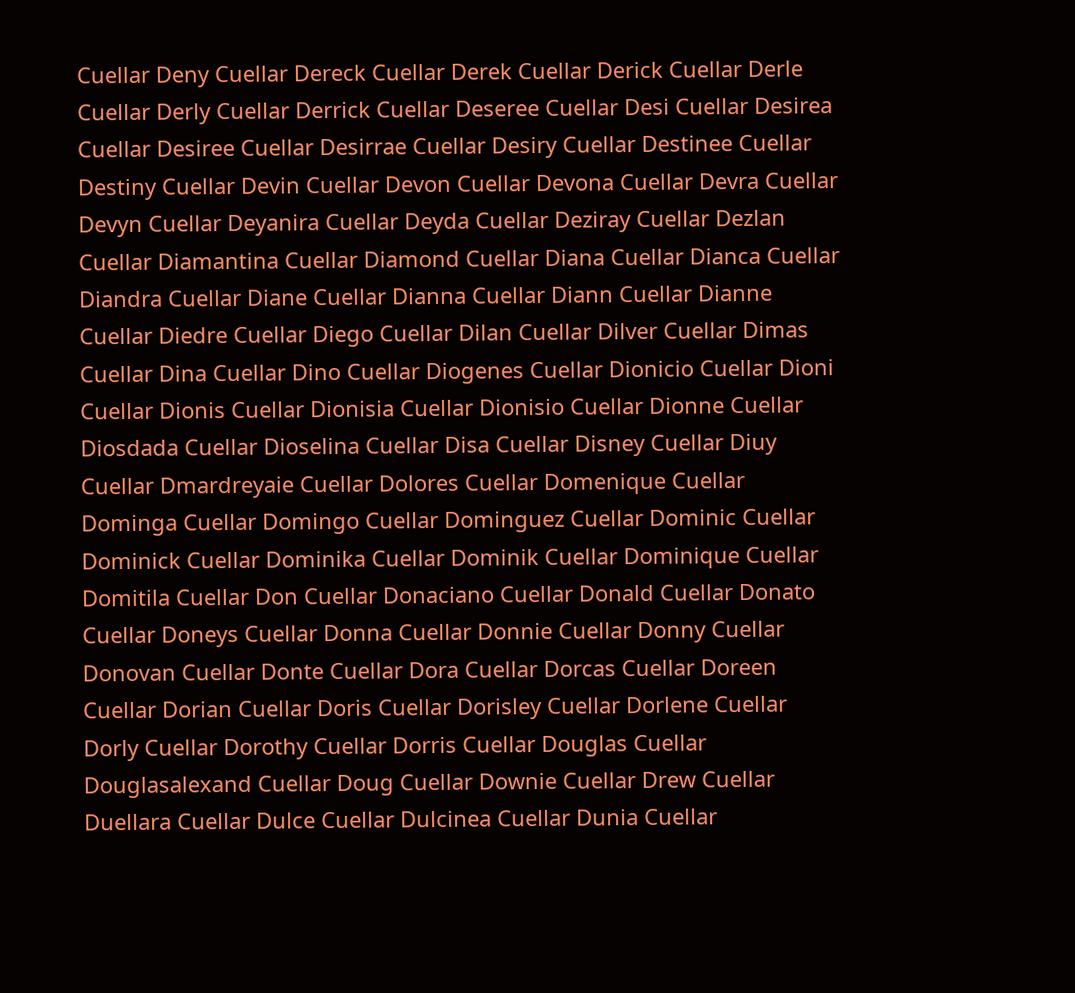Cuellar Deny Cuellar Dereck Cuellar Derek Cuellar Derick Cuellar Derle Cuellar Derly Cuellar Derrick Cuellar Deseree Cuellar Desi Cuellar Desirea Cuellar Desiree Cuellar Desirrae Cuellar Desiry Cuellar Destinee Cuellar Destiny Cuellar Devin Cuellar Devon Cuellar Devona Cuellar Devra Cuellar Devyn Cuellar Deyanira Cuellar Deyda Cuellar Deziray Cuellar Dezlan Cuellar Diamantina Cuellar Diamond Cuellar Diana Cuellar Dianca Cuellar Diandra Cuellar Diane Cuellar Dianna Cuellar Diann Cuellar Dianne Cuellar Diedre Cuellar Diego Cuellar Dilan Cuellar Dilver Cuellar Dimas Cuellar Dina Cuellar Dino Cuellar Diogenes Cuellar Dionicio Cuellar Dioni Cuellar Dionis Cuellar Dionisia Cuellar Dionisio Cuellar Dionne Cuellar Diosdada Cuellar Dioselina Cuellar Disa Cuellar Disney Cuellar Diuy Cuellar Dmardreyaie Cuellar Dolores Cuellar Domenique Cuellar Dominga Cuellar Domingo Cuellar Dominguez Cuellar Dominic Cuellar Dominick Cuellar Dominika Cuellar Dominik Cuellar Dominique Cuellar Domitila Cuellar Don Cuellar Donaciano Cuellar Donald Cuellar Donato Cuellar Doneys Cuellar Donna Cuellar Donnie Cuellar Donny Cuellar Donovan Cuellar Donte Cuellar Dora Cuellar Dorcas Cuellar Doreen Cuellar Dorian Cuellar Doris Cuellar Dorisley Cuellar Dorlene Cuellar Dorly Cuellar Dorothy Cuellar Dorris Cuellar Douglas Cuellar Douglasalexand Cuellar Doug Cuellar Downie Cuellar Drew Cuellar Duellara Cuellar Dulce Cuellar Dulcinea Cuellar Dunia Cuellar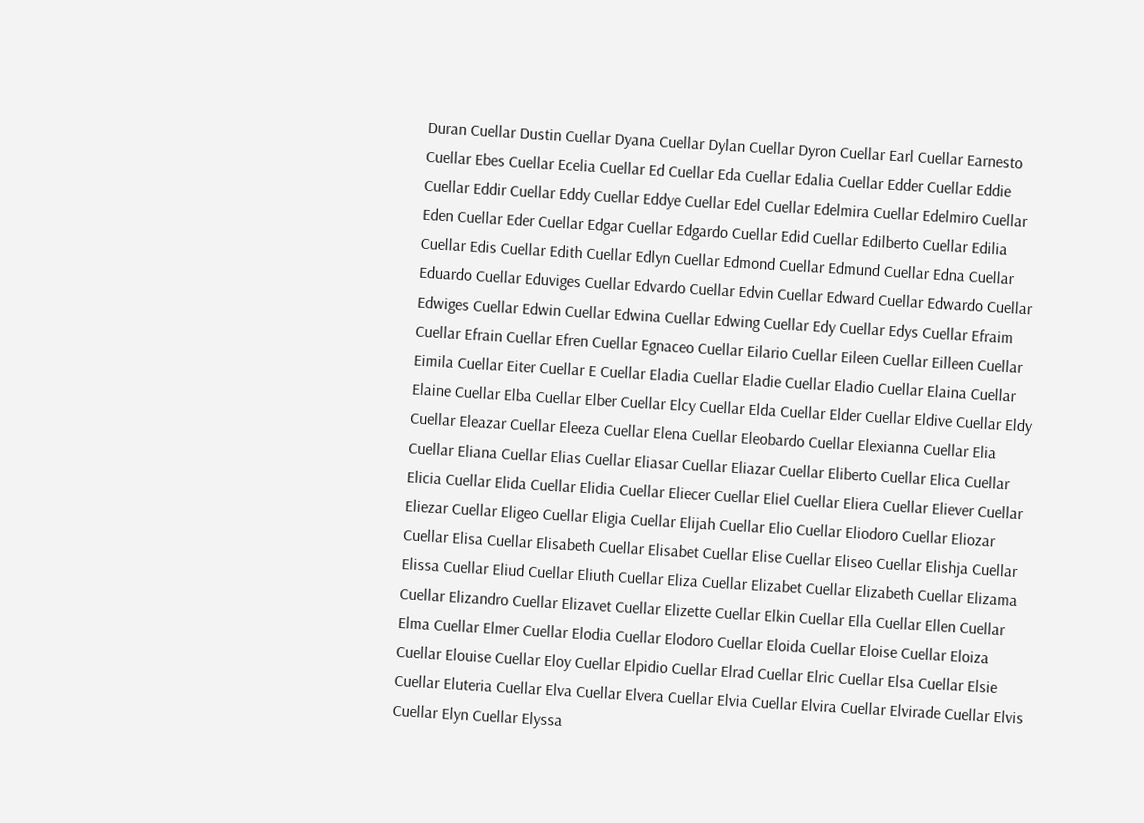Duran Cuellar Dustin Cuellar Dyana Cuellar Dylan Cuellar Dyron Cuellar Earl Cuellar Earnesto Cuellar Ebes Cuellar Ecelia Cuellar Ed Cuellar Eda Cuellar Edalia Cuellar Edder Cuellar Eddie Cuellar Eddir Cuellar Eddy Cuellar Eddye Cuellar Edel Cuellar Edelmira Cuellar Edelmiro Cuellar Eden Cuellar Eder Cuellar Edgar Cuellar Edgardo Cuellar Edid Cuellar Edilberto Cuellar Edilia Cuellar Edis Cuellar Edith Cuellar Edlyn Cuellar Edmond Cuellar Edmund Cuellar Edna Cuellar Eduardo Cuellar Eduviges Cuellar Edvardo Cuellar Edvin Cuellar Edward Cuellar Edwardo Cuellar Edwiges Cuellar Edwin Cuellar Edwina Cuellar Edwing Cuellar Edy Cuellar Edys Cuellar Efraim Cuellar Efrain Cuellar Efren Cuellar Egnaceo Cuellar Eilario Cuellar Eileen Cuellar Eilleen Cuellar Eimila Cuellar Eiter Cuellar E Cuellar Eladia Cuellar Eladie Cuellar Eladio Cuellar Elaina Cuellar Elaine Cuellar Elba Cuellar Elber Cuellar Elcy Cuellar Elda Cuellar Elder Cuellar Eldive Cuellar Eldy Cuellar Eleazar Cuellar Eleeza Cuellar Elena Cuellar Eleobardo Cuellar Elexianna Cuellar Elia Cuellar Eliana Cuellar Elias Cuellar Eliasar Cuellar Eliazar Cuellar Eliberto Cuellar Elica Cuellar Elicia Cuellar Elida Cuellar Elidia Cuellar Eliecer Cuellar Eliel Cuellar Eliera Cuellar Eliever Cuellar Eliezar Cuellar Eligeo Cuellar Eligia Cuellar Elijah Cuellar Elio Cuellar Eliodoro Cuellar Eliozar Cuellar Elisa Cuellar Elisabeth Cuellar Elisabet Cuellar Elise Cuellar Eliseo Cuellar Elishja Cuellar Elissa Cuellar Eliud Cuellar Eliuth Cuellar Eliza Cuellar Elizabet Cuellar Elizabeth Cuellar Elizama Cuellar Elizandro Cuellar Elizavet Cuellar Elizette Cuellar Elkin Cuellar Ella Cuellar Ellen Cuellar Elma Cuellar Elmer Cuellar Elodia Cuellar Elodoro Cuellar Eloida Cuellar Eloise Cuellar Eloiza Cuellar Elouise Cuellar Eloy Cuellar Elpidio Cuellar Elrad Cuellar Elric Cuellar Elsa Cuellar Elsie Cuellar Eluteria Cuellar Elva Cuellar Elvera Cuellar Elvia Cuellar Elvira Cuellar Elvirade Cuellar Elvis Cuellar Elyn Cuellar Elyssa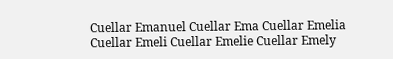Cuellar Emanuel Cuellar Ema Cuellar Emelia Cuellar Emeli Cuellar Emelie Cuellar Emely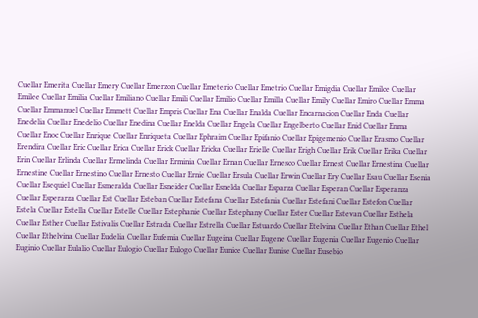Cuellar Emerita Cuellar Emery Cuellar Emerzon Cuellar Emeterio Cuellar Emetrio Cuellar Emigdia Cuellar Emilce Cuellar Emilee Cuellar Emilia Cuellar Emiliano Cuellar Emili Cuellar Emilio Cuellar Emilla Cuellar Emily Cuellar Emiro Cuellar Emma Cuellar Emmanuel Cuellar Emmett Cuellar Empris Cuellar Ena Cuellar Enalda Cuellar Encarnacion Cuellar Enda Cuellar Enedelia Cuellar Enedelio Cuellar Enedina Cuellar Enelda Cuellar Engela Cuellar Engelberto Cuellar Enid Cuellar Enma Cuellar Enoc Cuellar Enrique Cuellar Enriqueta Cuellar Ephraim Cuellar Epifanio Cuellar Epigemenio Cuellar Erasmo Cuellar Erendira Cuellar Eric Cuellar Erica Cuellar Erick Cuellar Ericka Cuellar Erielle Cuellar Erigh Cuellar Erik Cuellar Erika Cuellar Erin Cuellar Erlinda Cuellar Ermelinda Cuellar Erminia Cuellar Ernan Cuellar Ernesco Cuellar Ernest Cuellar Ernestina Cuellar Ernestine Cuellar Ernestino Cuellar Ernesto Cuellar Ernie Cuellar Ersula Cuellar Erwin Cuellar Ery Cuellar Esau Cuellar Esenia Cuellar Esequiel Cuellar Esmeralda Cuellar Esneider Cuellar Esnelda Cuellar Esparza Cuellar Esperan Cuellar Esperanza Cuellar Esperarza Cuellar Est Cuellar Esteban Cuellar Estefana Cuellar Estefania Cuellar Estefani Cuellar Estefon Cuellar Estela Cuellar Estella Cuellar Estelle Cuellar Estephanie Cuellar Estephany Cuellar Ester Cuellar Estevan Cuellar Esthela Cuellar Esther Cuellar Estivalis Cuellar Estrada Cuellar Estrella Cuellar Estuardo Cuellar Etelvina Cuellar Ethan Cuellar Ethel Cuellar Ethelvina Cuellar Eudelia Cuellar Eufemia Cuellar Eugeina Cuellar Eugene Cuellar Eugenia Cuellar Eugenio Cuellar Euginio Cuellar Eulalio Cuellar Eulogio Cuellar Eulogo Cuellar Eunice Cuellar Eunise Cuellar Eusebio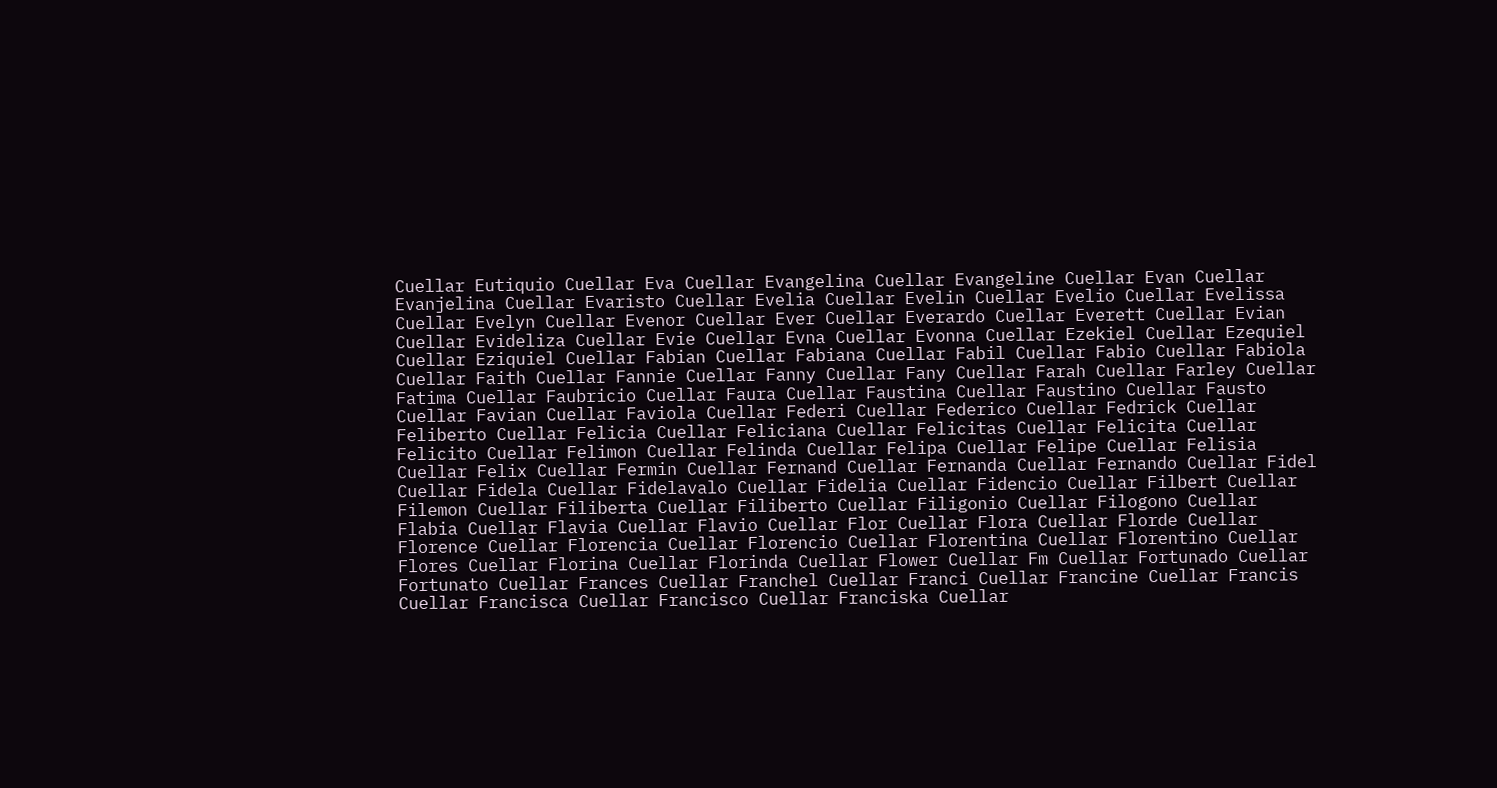Cuellar Eutiquio Cuellar Eva Cuellar Evangelina Cuellar Evangeline Cuellar Evan Cuellar Evanjelina Cuellar Evaristo Cuellar Evelia Cuellar Evelin Cuellar Evelio Cuellar Evelissa Cuellar Evelyn Cuellar Evenor Cuellar Ever Cuellar Everardo Cuellar Everett Cuellar Evian Cuellar Evideliza Cuellar Evie Cuellar Evna Cuellar Evonna Cuellar Ezekiel Cuellar Ezequiel Cuellar Eziquiel Cuellar Fabian Cuellar Fabiana Cuellar Fabil Cuellar Fabio Cuellar Fabiola Cuellar Faith Cuellar Fannie Cuellar Fanny Cuellar Fany Cuellar Farah Cuellar Farley Cuellar Fatima Cuellar Faubricio Cuellar Faura Cuellar Faustina Cuellar Faustino Cuellar Fausto Cuellar Favian Cuellar Faviola Cuellar Federi Cuellar Federico Cuellar Fedrick Cuellar Feliberto Cuellar Felicia Cuellar Feliciana Cuellar Felicitas Cuellar Felicita Cuellar Felicito Cuellar Felimon Cuellar Felinda Cuellar Felipa Cuellar Felipe Cuellar Felisia Cuellar Felix Cuellar Fermin Cuellar Fernand Cuellar Fernanda Cuellar Fernando Cuellar Fidel Cuellar Fidela Cuellar Fidelavalo Cuellar Fidelia Cuellar Fidencio Cuellar Filbert Cuellar Filemon Cuellar Filiberta Cuellar Filiberto Cuellar Filigonio Cuellar Filogono Cuellar Flabia Cuellar Flavia Cuellar Flavio Cuellar Flor Cuellar Flora Cuellar Florde Cuellar Florence Cuellar Florencia Cuellar Florencio Cuellar Florentina Cuellar Florentino Cuellar Flores Cuellar Florina Cuellar Florinda Cuellar Flower Cuellar Fm Cuellar Fortunado Cuellar Fortunato Cuellar Frances Cuellar Franchel Cuellar Franci Cuellar Francine Cuellar Francis Cuellar Francisca Cuellar Francisco Cuellar Franciska Cuellar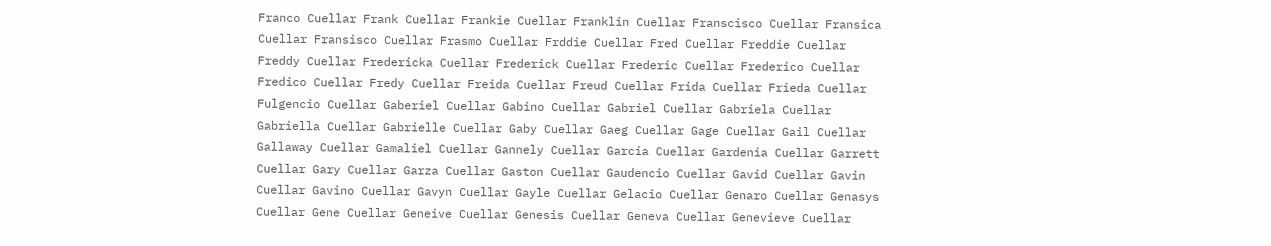Franco Cuellar Frank Cuellar Frankie Cuellar Franklin Cuellar Franscisco Cuellar Fransica Cuellar Fransisco Cuellar Frasmo Cuellar Frddie Cuellar Fred Cuellar Freddie Cuellar Freddy Cuellar Fredericka Cuellar Frederick Cuellar Frederic Cuellar Frederico Cuellar Fredico Cuellar Fredy Cuellar Freida Cuellar Freud Cuellar Frida Cuellar Frieda Cuellar Fulgencio Cuellar Gaberiel Cuellar Gabino Cuellar Gabriel Cuellar Gabriela Cuellar Gabriella Cuellar Gabrielle Cuellar Gaby Cuellar Gaeg Cuellar Gage Cuellar Gail Cuellar Gallaway Cuellar Gamaliel Cuellar Gannely Cuellar Garcia Cuellar Gardenia Cuellar Garrett Cuellar Gary Cuellar Garza Cuellar Gaston Cuellar Gaudencio Cuellar Gavid Cuellar Gavin Cuellar Gavino Cuellar Gavyn Cuellar Gayle Cuellar Gelacio Cuellar Genaro Cuellar Genasys Cuellar Gene Cuellar Geneive Cuellar Genesis Cuellar Geneva Cuellar Genevieve Cuellar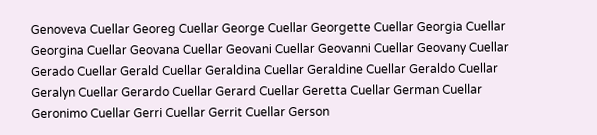Genoveva Cuellar Georeg Cuellar George Cuellar Georgette Cuellar Georgia Cuellar Georgina Cuellar Geovana Cuellar Geovani Cuellar Geovanni Cuellar Geovany Cuellar Gerado Cuellar Gerald Cuellar Geraldina Cuellar Geraldine Cuellar Geraldo Cuellar Geralyn Cuellar Gerardo Cuellar Gerard Cuellar Geretta Cuellar German Cuellar Geronimo Cuellar Gerri Cuellar Gerrit Cuellar Gerson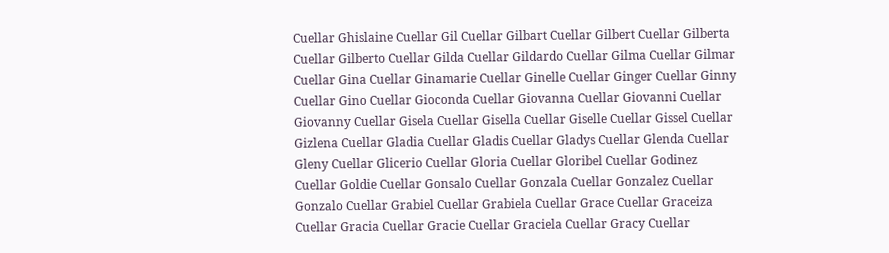Cuellar Ghislaine Cuellar Gil Cuellar Gilbart Cuellar Gilbert Cuellar Gilberta Cuellar Gilberto Cuellar Gilda Cuellar Gildardo Cuellar Gilma Cuellar Gilmar Cuellar Gina Cuellar Ginamarie Cuellar Ginelle Cuellar Ginger Cuellar Ginny Cuellar Gino Cuellar Gioconda Cuellar Giovanna Cuellar Giovanni Cuellar Giovanny Cuellar Gisela Cuellar Gisella Cuellar Giselle Cuellar Gissel Cuellar Gizlena Cuellar Gladia Cuellar Gladis Cuellar Gladys Cuellar Glenda Cuellar Gleny Cuellar Glicerio Cuellar Gloria Cuellar Gloribel Cuellar Godinez Cuellar Goldie Cuellar Gonsalo Cuellar Gonzala Cuellar Gonzalez Cuellar Gonzalo Cuellar Grabiel Cuellar Grabiela Cuellar Grace Cuellar Graceiza Cuellar Gracia Cuellar Gracie Cuellar Graciela Cuellar Gracy Cuellar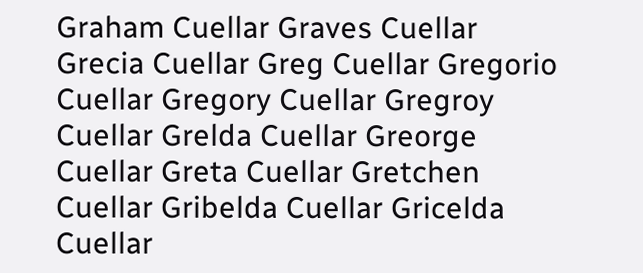Graham Cuellar Graves Cuellar Grecia Cuellar Greg Cuellar Gregorio Cuellar Gregory Cuellar Gregroy Cuellar Grelda Cuellar Greorge Cuellar Greta Cuellar Gretchen Cuellar Gribelda Cuellar Gricelda Cuellar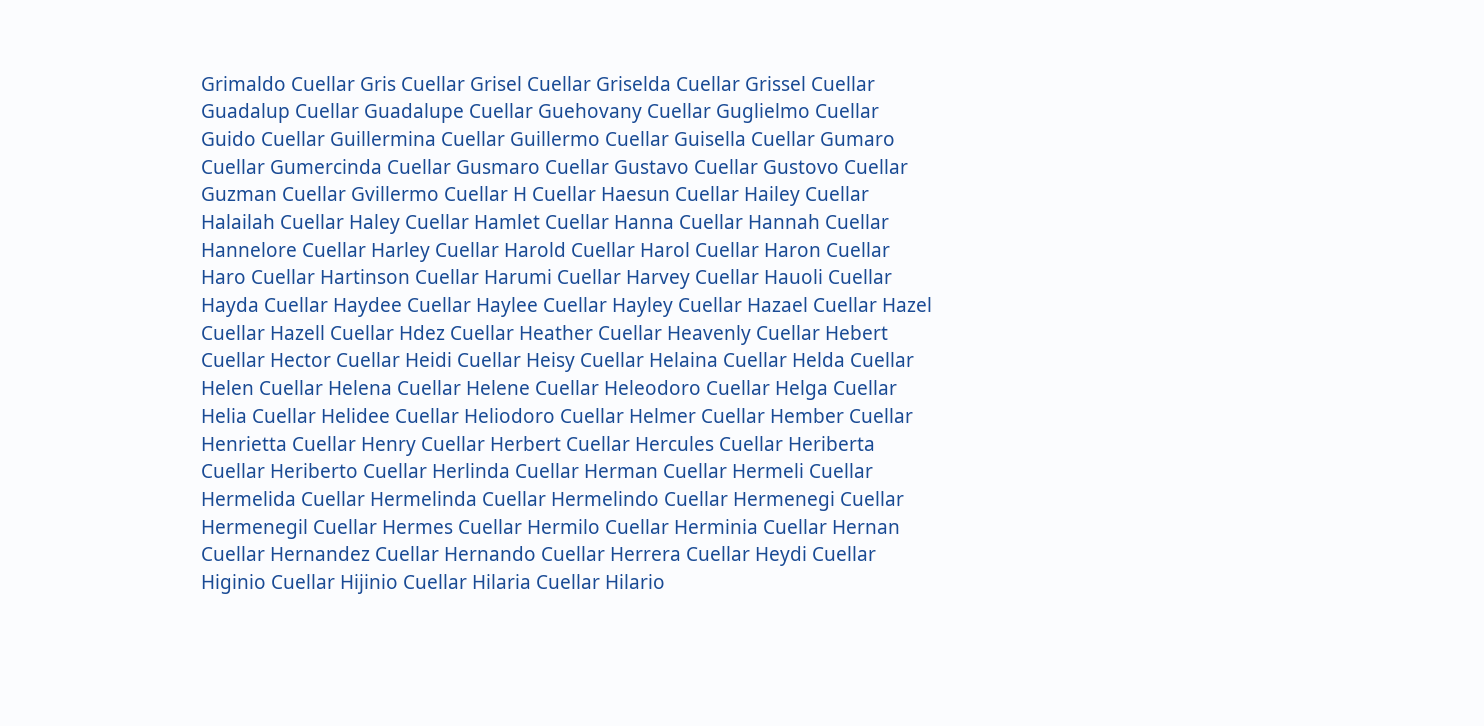Grimaldo Cuellar Gris Cuellar Grisel Cuellar Griselda Cuellar Grissel Cuellar Guadalup Cuellar Guadalupe Cuellar Guehovany Cuellar Guglielmo Cuellar Guido Cuellar Guillermina Cuellar Guillermo Cuellar Guisella Cuellar Gumaro Cuellar Gumercinda Cuellar Gusmaro Cuellar Gustavo Cuellar Gustovo Cuellar Guzman Cuellar Gvillermo Cuellar H Cuellar Haesun Cuellar Hailey Cuellar Halailah Cuellar Haley Cuellar Hamlet Cuellar Hanna Cuellar Hannah Cuellar Hannelore Cuellar Harley Cuellar Harold Cuellar Harol Cuellar Haron Cuellar Haro Cuellar Hartinson Cuellar Harumi Cuellar Harvey Cuellar Hauoli Cuellar Hayda Cuellar Haydee Cuellar Haylee Cuellar Hayley Cuellar Hazael Cuellar Hazel Cuellar Hazell Cuellar Hdez Cuellar Heather Cuellar Heavenly Cuellar Hebert Cuellar Hector Cuellar Heidi Cuellar Heisy Cuellar Helaina Cuellar Helda Cuellar Helen Cuellar Helena Cuellar Helene Cuellar Heleodoro Cuellar Helga Cuellar Helia Cuellar Helidee Cuellar Heliodoro Cuellar Helmer Cuellar Hember Cuellar Henrietta Cuellar Henry Cuellar Herbert Cuellar Hercules Cuellar Heriberta Cuellar Heriberto Cuellar Herlinda Cuellar Herman Cuellar Hermeli Cuellar Hermelida Cuellar Hermelinda Cuellar Hermelindo Cuellar Hermenegi Cuellar Hermenegil Cuellar Hermes Cuellar Hermilo Cuellar Herminia Cuellar Hernan Cuellar Hernandez Cuellar Hernando Cuellar Herrera Cuellar Heydi Cuellar Higinio Cuellar Hijinio Cuellar Hilaria Cuellar Hilario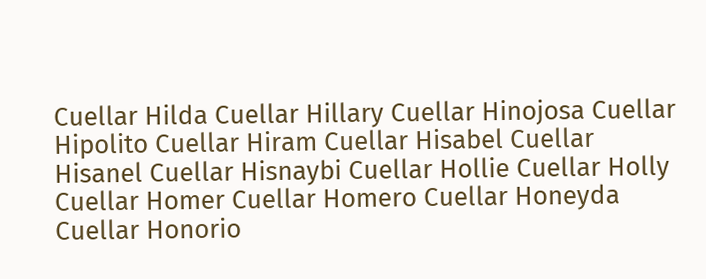Cuellar Hilda Cuellar Hillary Cuellar Hinojosa Cuellar Hipolito Cuellar Hiram Cuellar Hisabel Cuellar Hisanel Cuellar Hisnaybi Cuellar Hollie Cuellar Holly Cuellar Homer Cuellar Homero Cuellar Honeyda Cuellar Honorio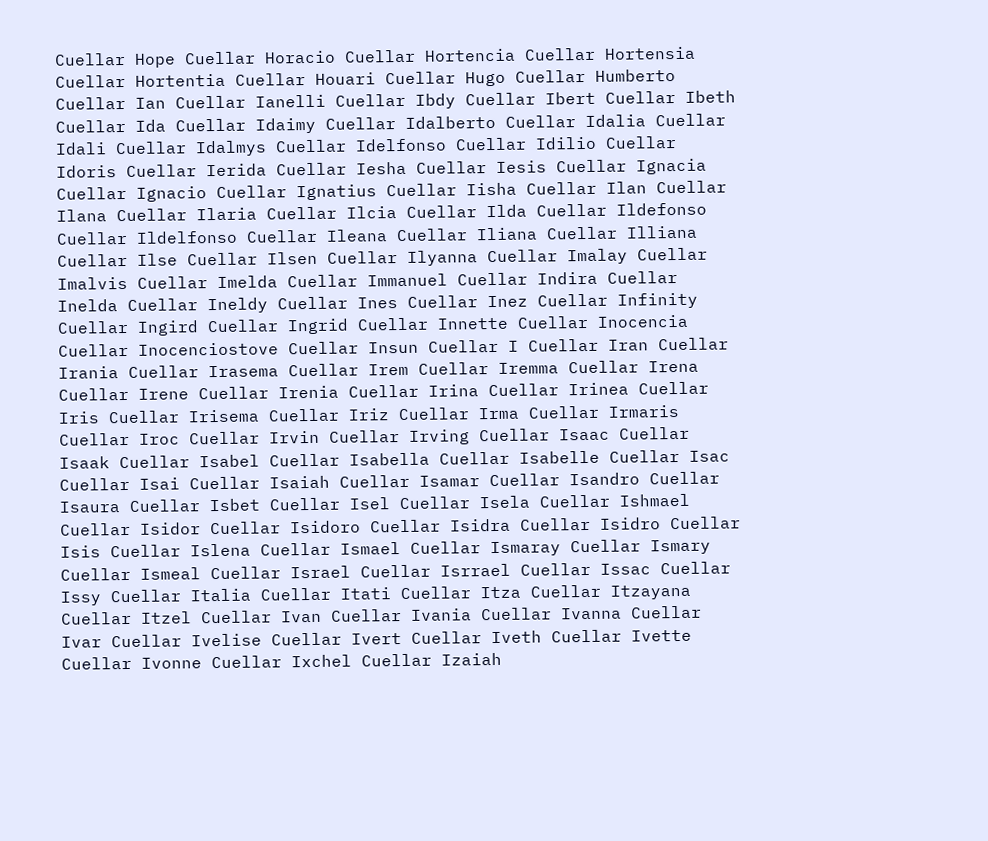Cuellar Hope Cuellar Horacio Cuellar Hortencia Cuellar Hortensia Cuellar Hortentia Cuellar Houari Cuellar Hugo Cuellar Humberto Cuellar Ian Cuellar Ianelli Cuellar Ibdy Cuellar Ibert Cuellar Ibeth Cuellar Ida Cuellar Idaimy Cuellar Idalberto Cuellar Idalia Cuellar Idali Cuellar Idalmys Cuellar Idelfonso Cuellar Idilio Cuellar Idoris Cuellar Ierida Cuellar Iesha Cuellar Iesis Cuellar Ignacia Cuellar Ignacio Cuellar Ignatius Cuellar Iisha Cuellar Ilan Cuellar Ilana Cuellar Ilaria Cuellar Ilcia Cuellar Ilda Cuellar Ildefonso Cuellar Ildelfonso Cuellar Ileana Cuellar Iliana Cuellar Illiana Cuellar Ilse Cuellar Ilsen Cuellar Ilyanna Cuellar Imalay Cuellar Imalvis Cuellar Imelda Cuellar Immanuel Cuellar Indira Cuellar Inelda Cuellar Ineldy Cuellar Ines Cuellar Inez Cuellar Infinity Cuellar Ingird Cuellar Ingrid Cuellar Innette Cuellar Inocencia Cuellar Inocenciostove Cuellar Insun Cuellar I Cuellar Iran Cuellar Irania Cuellar Irasema Cuellar Irem Cuellar Iremma Cuellar Irena Cuellar Irene Cuellar Irenia Cuellar Irina Cuellar Irinea Cuellar Iris Cuellar Irisema Cuellar Iriz Cuellar Irma Cuellar Irmaris Cuellar Iroc Cuellar Irvin Cuellar Irving Cuellar Isaac Cuellar Isaak Cuellar Isabel Cuellar Isabella Cuellar Isabelle Cuellar Isac Cuellar Isai Cuellar Isaiah Cuellar Isamar Cuellar Isandro Cuellar Isaura Cuellar Isbet Cuellar Isel Cuellar Isela Cuellar Ishmael Cuellar Isidor Cuellar Isidoro Cuellar Isidra Cuellar Isidro Cuellar Isis Cuellar Islena Cuellar Ismael Cuellar Ismaray Cuellar Ismary Cuellar Ismeal Cuellar Israel Cuellar Isrrael Cuellar Issac Cuellar Issy Cuellar Italia Cuellar Itati Cuellar Itza Cuellar Itzayana Cuellar Itzel Cuellar Ivan Cuellar Ivania Cuellar Ivanna Cuellar Ivar Cuellar Ivelise Cuellar Ivert Cuellar Iveth Cuellar Ivette Cuellar Ivonne Cuellar Ixchel Cuellar Izaiah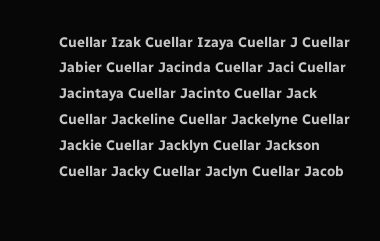Cuellar Izak Cuellar Izaya Cuellar J Cuellar Jabier Cuellar Jacinda Cuellar Jaci Cuellar Jacintaya Cuellar Jacinto Cuellar Jack Cuellar Jackeline Cuellar Jackelyne Cuellar Jackie Cuellar Jacklyn Cuellar Jackson Cuellar Jacky Cuellar Jaclyn Cuellar Jacob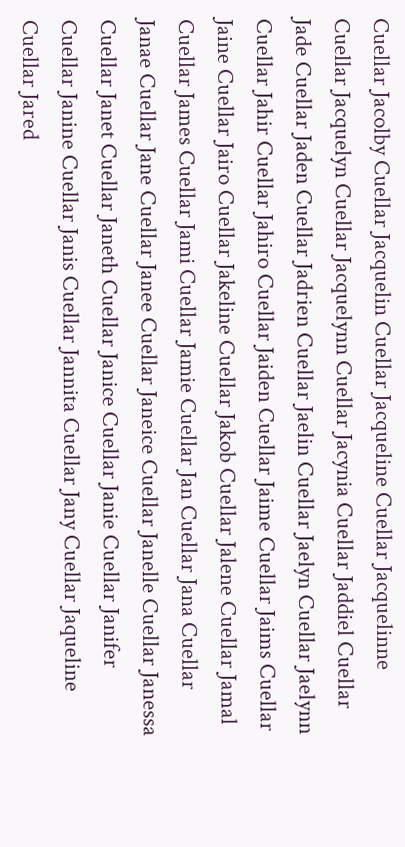Cuellar Jacolby Cuellar Jacquelin Cuellar Jacqueline Cuellar Jacquelinne Cuellar Jacquelyn Cuellar Jacquelynn Cuellar Jacynia Cuellar Jaddiel Cuellar Jade Cuellar Jaden Cuellar Jadrien Cuellar Jaelin Cuellar Jaelyn Cuellar Jaelynn Cuellar Jahir Cuellar Jahiro Cuellar Jaiden Cuellar Jaime Cuellar Jaims Cuellar Jaine Cuellar Jairo Cuellar Jakeline Cuellar Jakob Cuellar Jalene Cuellar Jamal Cuellar James Cuellar Jami Cuellar Jamie Cuellar Jan Cuellar Jana Cuellar Janae Cuellar Jane Cuellar Janee Cuellar Janeice Cuellar Janelle Cuellar Janessa Cuellar Janet Cuellar Janeth Cuellar Janice Cuellar Janie Cuellar Janifer Cuellar Janine Cuellar Janis Cuellar Jannita Cuellar Jany Cuellar Jaqueline Cuellar Jared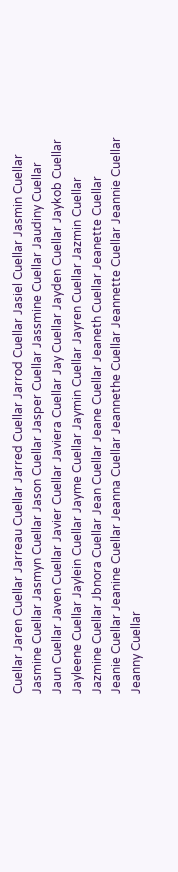Cuellar Jaren Cuellar Jarreau Cuellar Jarred Cuellar Jarrod Cuellar Jasiel Cuellar Jasmin Cuellar Jasmine Cuellar Jasmyn Cuellar Jason Cuellar Jasper Cuellar Jassmine Cuellar Jaudiny Cuellar Jaun Cuellar Javen Cuellar Javier Cuellar Javiera Cuellar Jay Cuellar Jayden Cuellar Jaykob Cuellar Jayleene Cuellar Jaylein Cuellar Jayme Cuellar Jaymin Cuellar Jayren Cuellar Jazmin Cuellar Jazmine Cuellar Jbnora Cuellar Jean Cuellar Jeane Cuellar Jeaneth Cuellar Jeanette Cuellar Jeanie Cuellar Jeanine Cuellar Jeanna Cuellar Jeannethe Cuellar Jeannette Cuellar Jeannie Cuellar Jeanny Cuellar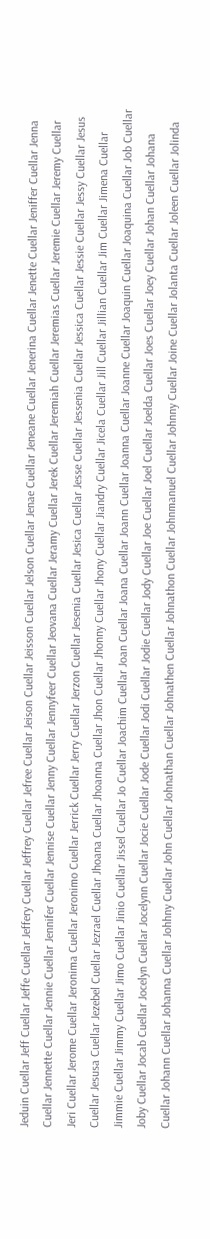Jeduin Cuellar Jeff Cuellar Jeffe Cuellar Jeffery Cuellar Jeffrey Cuellar Jefree Cuellar Jeison Cuellar Jeisson Cuellar Jelson Cuellar Jenae Cuellar Jeneane Cuellar Jenerina Cuellar Jenette Cuellar Jeniffer Cuellar Jenna Cuellar Jennette Cuellar Jennie Cuellar Jennifer Cuellar Jennise Cuellar Jenny Cuellar Jennyfeer Cuellar Jeovana Cuellar Jeramy Cuellar Jerek Cuellar Jeremiah Cuellar Jeremias Cuellar Jeremie Cuellar Jeremy Cuellar Jeri Cuellar Jerome Cuellar Jeronima Cuellar Jeronimo Cuellar Jerrick Cuellar Jerry Cuellar Jerzon Cuellar Jesenia Cuellar Jesica Cuellar Jesse Cuellar Jessenia Cuellar Jessica Cuellar Jessie Cuellar Jessy Cuellar Jesus Cuellar Jesusa Cuellar Jezebel Cuellar Jezrael Cuellar Jhoana Cuellar Jhoanna Cuellar Jhon Cuellar Jhonny Cuellar Jhony Cuellar Jiandry Cuellar Jicela Cuellar Jill Cuellar Jillian Cuellar Jim Cuellar Jimena Cuellar Jimmie Cuellar Jimmy Cuellar Jimo Cuellar Jinio Cuellar Jissel Cuellar Jo Cuellar Joachim Cuellar Joan Cuellar Joana Cuellar Joann Cuellar Joanna Cuellar Joanne Cuellar Joaquin Cuellar Joaquina Cuellar Job Cuellar Joby Cuellar Jocab Cuellar Jocelyn Cuellar Jocelynn Cuellar Jocie Cuellar Jode Cuellar Jodi Cuellar Jodie Cuellar Jody Cuellar Joe Cuellar Joel Cuellar Joelda Cuellar Joes Cuellar Joey Cuellar Johan Cuellar Johana Cuellar Johann Cuellar Johanna Cuellar Johhny Cuellar John Cuellar Johnathan Cuellar Johnathen Cuellar Johnathon Cuellar Johnmanuel Cuellar Johnny Cuellar Joine Cuellar Jolanta Cuellar Joleen Cuellar Jolinda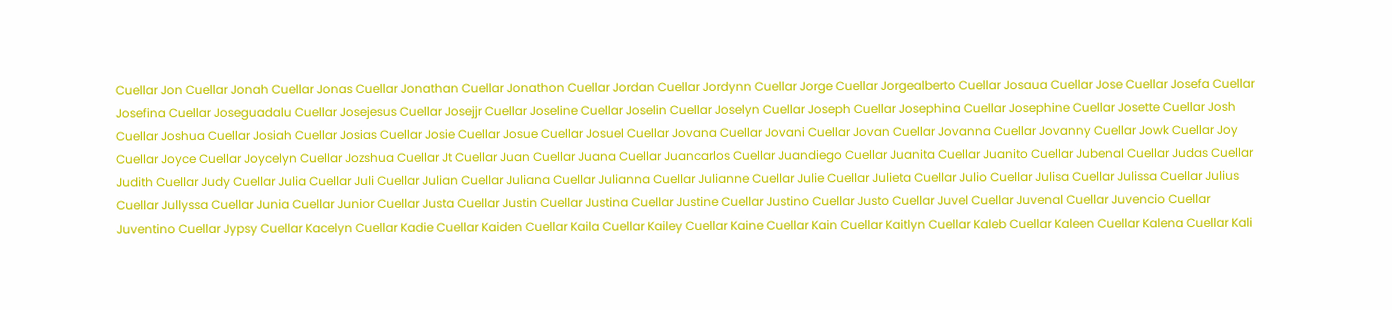Cuellar Jon Cuellar Jonah Cuellar Jonas Cuellar Jonathan Cuellar Jonathon Cuellar Jordan Cuellar Jordynn Cuellar Jorge Cuellar Jorgealberto Cuellar Josaua Cuellar Jose Cuellar Josefa Cuellar Josefina Cuellar Joseguadalu Cuellar Josejesus Cuellar Josejjr Cuellar Joseline Cuellar Joselin Cuellar Joselyn Cuellar Joseph Cuellar Josephina Cuellar Josephine Cuellar Josette Cuellar Josh Cuellar Joshua Cuellar Josiah Cuellar Josias Cuellar Josie Cuellar Josue Cuellar Josuel Cuellar Jovana Cuellar Jovani Cuellar Jovan Cuellar Jovanna Cuellar Jovanny Cuellar Jowk Cuellar Joy Cuellar Joyce Cuellar Joycelyn Cuellar Jozshua Cuellar Jt Cuellar Juan Cuellar Juana Cuellar Juancarlos Cuellar Juandiego Cuellar Juanita Cuellar Juanito Cuellar Jubenal Cuellar Judas Cuellar Judith Cuellar Judy Cuellar Julia Cuellar Juli Cuellar Julian Cuellar Juliana Cuellar Julianna Cuellar Julianne Cuellar Julie Cuellar Julieta Cuellar Julio Cuellar Julisa Cuellar Julissa Cuellar Julius Cuellar Jullyssa Cuellar Junia Cuellar Junior Cuellar Justa Cuellar Justin Cuellar Justina Cuellar Justine Cuellar Justino Cuellar Justo Cuellar Juvel Cuellar Juvenal Cuellar Juvencio Cuellar Juventino Cuellar Jypsy Cuellar Kacelyn Cuellar Kadie Cuellar Kaiden Cuellar Kaila Cuellar Kailey Cuellar Kaine Cuellar Kain Cuellar Kaitlyn Cuellar Kaleb Cuellar Kaleen Cuellar Kalena Cuellar Kali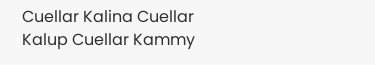Cuellar Kalina Cuellar Kalup Cuellar Kammy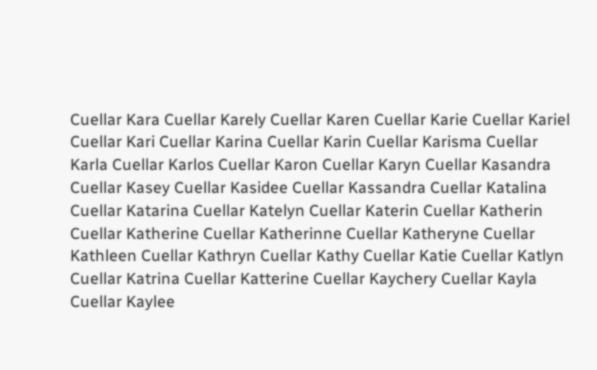Cuellar Kara Cuellar Karely Cuellar Karen Cuellar Karie Cuellar Kariel Cuellar Kari Cuellar Karina Cuellar Karin Cuellar Karisma Cuellar Karla Cuellar Karlos Cuellar Karon Cuellar Karyn Cuellar Kasandra Cuellar Kasey Cuellar Kasidee Cuellar Kassandra Cuellar Katalina Cuellar Katarina Cuellar Katelyn Cuellar Katerin Cuellar Katherin Cuellar Katherine Cuellar Katherinne Cuellar Katheryne Cuellar Kathleen Cuellar Kathryn Cuellar Kathy Cuellar Katie Cuellar Katlyn Cuellar Katrina Cuellar Katterine Cuellar Kaychery Cuellar Kayla Cuellar Kaylee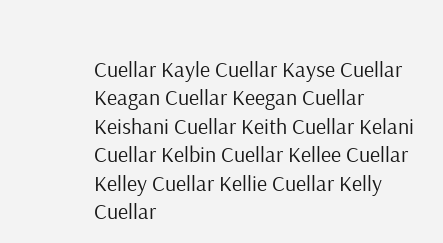Cuellar Kayle Cuellar Kayse Cuellar Keagan Cuellar Keegan Cuellar Keishani Cuellar Keith Cuellar Kelani Cuellar Kelbin Cuellar Kellee Cuellar Kelley Cuellar Kellie Cuellar Kelly Cuellar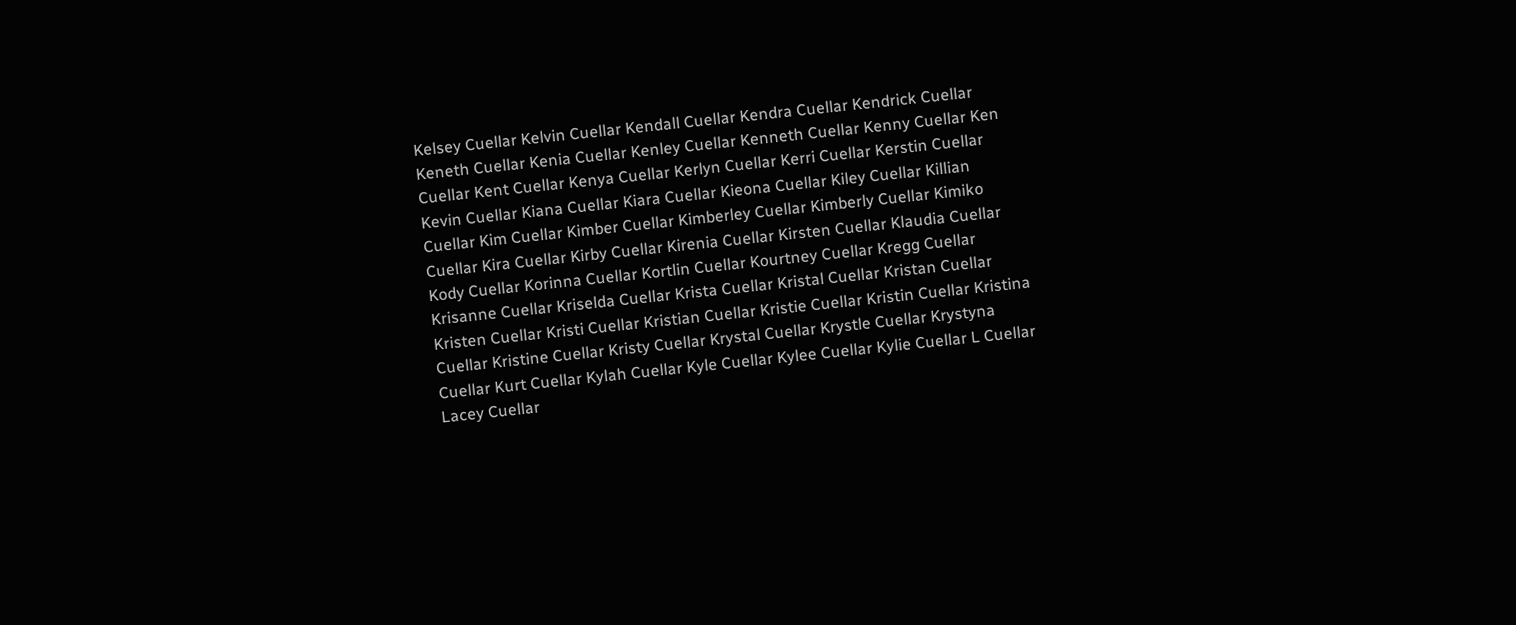Kelsey Cuellar Kelvin Cuellar Kendall Cuellar Kendra Cuellar Kendrick Cuellar Keneth Cuellar Kenia Cuellar Kenley Cuellar Kenneth Cuellar Kenny Cuellar Ken Cuellar Kent Cuellar Kenya Cuellar Kerlyn Cuellar Kerri Cuellar Kerstin Cuellar Kevin Cuellar Kiana Cuellar Kiara Cuellar Kieona Cuellar Kiley Cuellar Killian Cuellar Kim Cuellar Kimber Cuellar Kimberley Cuellar Kimberly Cuellar Kimiko Cuellar Kira Cuellar Kirby Cuellar Kirenia Cuellar Kirsten Cuellar Klaudia Cuellar Kody Cuellar Korinna Cuellar Kortlin Cuellar Kourtney Cuellar Kregg Cuellar Krisanne Cuellar Kriselda Cuellar Krista Cuellar Kristal Cuellar Kristan Cuellar Kristen Cuellar Kristi Cuellar Kristian Cuellar Kristie Cuellar Kristin Cuellar Kristina Cuellar Kristine Cuellar Kristy Cuellar Krystal Cuellar Krystle Cuellar Krystyna Cuellar Kurt Cuellar Kylah Cuellar Kyle Cuellar Kylee Cuellar Kylie Cuellar L Cuellar Lacey Cuellar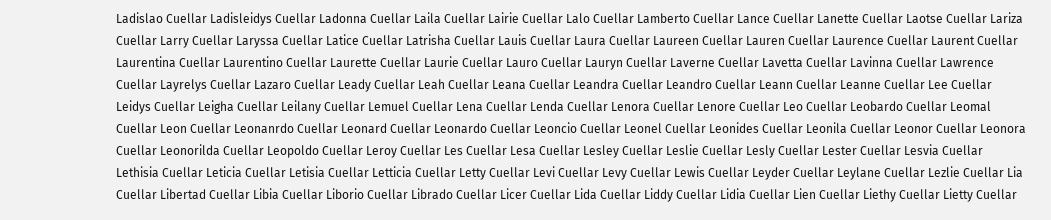Ladislao Cuellar Ladisleidys Cuellar Ladonna Cuellar Laila Cuellar Lairie Cuellar Lalo Cuellar Lamberto Cuellar Lance Cuellar Lanette Cuellar Laotse Cuellar Lariza Cuellar Larry Cuellar Laryssa Cuellar Latice Cuellar Latrisha Cuellar Lauis Cuellar Laura Cuellar Laureen Cuellar Lauren Cuellar Laurence Cuellar Laurent Cuellar Laurentina Cuellar Laurentino Cuellar Laurette Cuellar Laurie Cuellar Lauro Cuellar Lauryn Cuellar Laverne Cuellar Lavetta Cuellar Lavinna Cuellar Lawrence Cuellar Layrelys Cuellar Lazaro Cuellar Leady Cuellar Leah Cuellar Leana Cuellar Leandra Cuellar Leandro Cuellar Leann Cuellar Leanne Cuellar Lee Cuellar Leidys Cuellar Leigha Cuellar Leilany Cuellar Lemuel Cuellar Lena Cuellar Lenda Cuellar Lenora Cuellar Lenore Cuellar Leo Cuellar Leobardo Cuellar Leomal Cuellar Leon Cuellar Leonanrdo Cuellar Leonard Cuellar Leonardo Cuellar Leoncio Cuellar Leonel Cuellar Leonides Cuellar Leonila Cuellar Leonor Cuellar Leonora Cuellar Leonorilda Cuellar Leopoldo Cuellar Leroy Cuellar Les Cuellar Lesa Cuellar Lesley Cuellar Leslie Cuellar Lesly Cuellar Lester Cuellar Lesvia Cuellar Lethisia Cuellar Leticia Cuellar Letisia Cuellar Letticia Cuellar Letty Cuellar Levi Cuellar Levy Cuellar Lewis Cuellar Leyder Cuellar Leylane Cuellar Lezlie Cuellar Lia Cuellar Libertad Cuellar Libia Cuellar Liborio Cuellar Librado Cuellar Licer Cuellar Lida Cuellar Liddy Cuellar Lidia Cuellar Lien Cuellar Liethy Cuellar Lietty Cuellar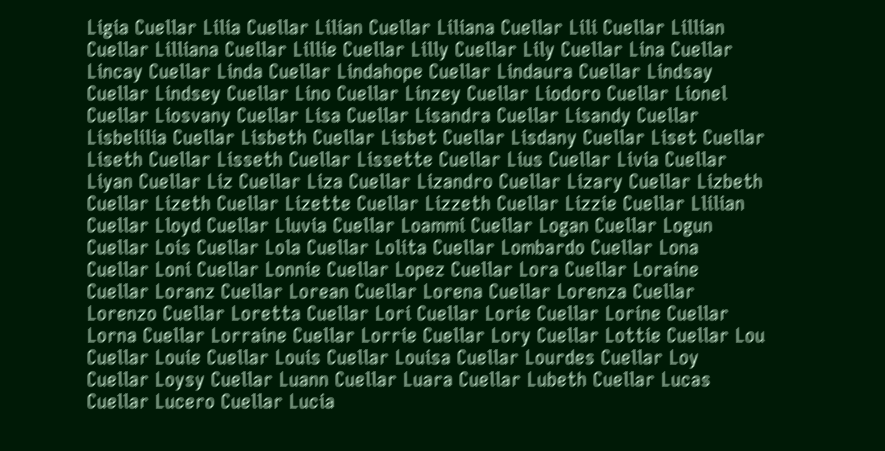Ligia Cuellar Lilia Cuellar Lilian Cuellar Liliana Cuellar Lili Cuellar Lillian Cuellar Lilliana Cuellar Lillie Cuellar Lilly Cuellar Lily Cuellar Lina Cuellar Lincay Cuellar Linda Cuellar Lindahope Cuellar Lindaura Cuellar Lindsay Cuellar Lindsey Cuellar Lino Cuellar Linzey Cuellar Liodoro Cuellar Lionel Cuellar Liosvany Cuellar Lisa Cuellar Lisandra Cuellar Lisandy Cuellar Lisbelilia Cuellar Lisbeth Cuellar Lisbet Cuellar Lisdany Cuellar Liset Cuellar Liseth Cuellar Lisseth Cuellar Lissette Cuellar Lius Cuellar Livia Cuellar Liyan Cuellar Liz Cuellar Liza Cuellar Lizandro Cuellar Lizary Cuellar Lizbeth Cuellar Lizeth Cuellar Lizette Cuellar Lizzeth Cuellar Lizzie Cuellar Llilian Cuellar Lloyd Cuellar Lluvia Cuellar Loammi Cuellar Logan Cuellar Logun Cuellar Lois Cuellar Lola Cuellar Lolita Cuellar Lombardo Cuellar Lona Cuellar Loni Cuellar Lonnie Cuellar Lopez Cuellar Lora Cuellar Loraine Cuellar Loranz Cuellar Lorean Cuellar Lorena Cuellar Lorenza Cuellar Lorenzo Cuellar Loretta Cuellar Lori Cuellar Lorie Cuellar Lorine Cuellar Lorna Cuellar Lorraine Cuellar Lorrie Cuellar Lory Cuellar Lottie Cuellar Lou Cuellar Louie Cuellar Louis Cuellar Louisa Cuellar Lourdes Cuellar Loy Cuellar Loysy Cuellar Luann Cuellar Luara Cuellar Lubeth Cuellar Lucas Cuellar Lucero Cuellar Lucia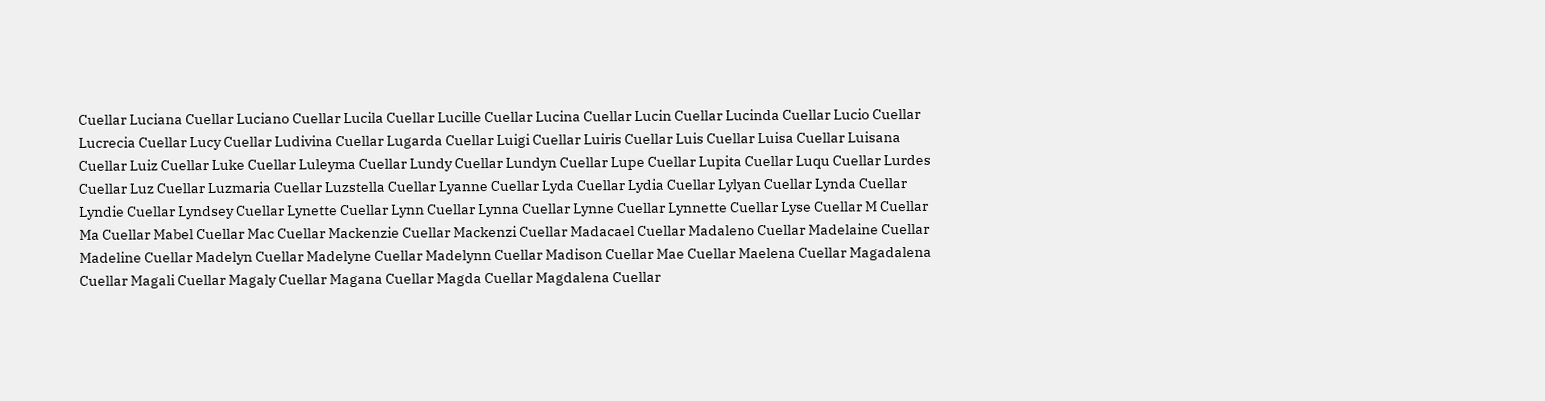Cuellar Luciana Cuellar Luciano Cuellar Lucila Cuellar Lucille Cuellar Lucina Cuellar Lucin Cuellar Lucinda Cuellar Lucio Cuellar Lucrecia Cuellar Lucy Cuellar Ludivina Cuellar Lugarda Cuellar Luigi Cuellar Luiris Cuellar Luis Cuellar Luisa Cuellar Luisana Cuellar Luiz Cuellar Luke Cuellar Luleyma Cuellar Lundy Cuellar Lundyn Cuellar Lupe Cuellar Lupita Cuellar Luqu Cuellar Lurdes Cuellar Luz Cuellar Luzmaria Cuellar Luzstella Cuellar Lyanne Cuellar Lyda Cuellar Lydia Cuellar Lylyan Cuellar Lynda Cuellar Lyndie Cuellar Lyndsey Cuellar Lynette Cuellar Lynn Cuellar Lynna Cuellar Lynne Cuellar Lynnette Cuellar Lyse Cuellar M Cuellar Ma Cuellar Mabel Cuellar Mac Cuellar Mackenzie Cuellar Mackenzi Cuellar Madacael Cuellar Madaleno Cuellar Madelaine Cuellar Madeline Cuellar Madelyn Cuellar Madelyne Cuellar Madelynn Cuellar Madison Cuellar Mae Cuellar Maelena Cuellar Magadalena Cuellar Magali Cuellar Magaly Cuellar Magana Cuellar Magda Cuellar Magdalena Cuellar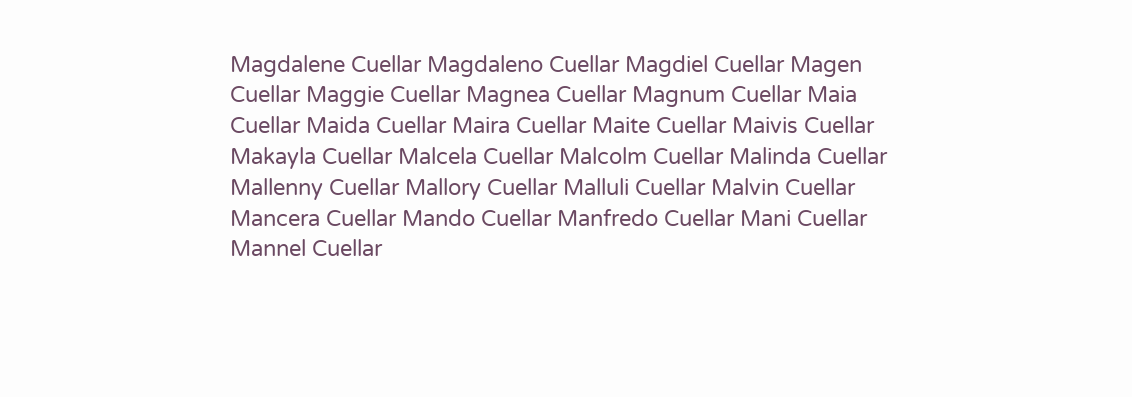Magdalene Cuellar Magdaleno Cuellar Magdiel Cuellar Magen Cuellar Maggie Cuellar Magnea Cuellar Magnum Cuellar Maia Cuellar Maida Cuellar Maira Cuellar Maite Cuellar Maivis Cuellar Makayla Cuellar Malcela Cuellar Malcolm Cuellar Malinda Cuellar Mallenny Cuellar Mallory Cuellar Malluli Cuellar Malvin Cuellar Mancera Cuellar Mando Cuellar Manfredo Cuellar Mani Cuellar Mannel Cuellar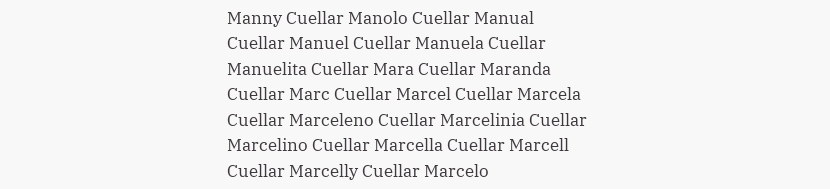Manny Cuellar Manolo Cuellar Manual Cuellar Manuel Cuellar Manuela Cuellar Manuelita Cuellar Mara Cuellar Maranda Cuellar Marc Cuellar Marcel Cuellar Marcela Cuellar Marceleno Cuellar Marcelinia Cuellar Marcelino Cuellar Marcella Cuellar Marcell Cuellar Marcelly Cuellar Marcelo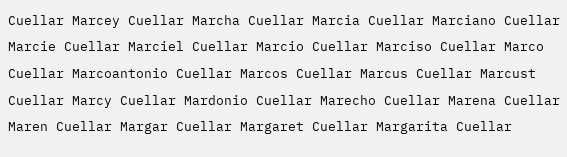Cuellar Marcey Cuellar Marcha Cuellar Marcia Cuellar Marciano Cuellar Marcie Cuellar Marciel Cuellar Marcio Cuellar Marciso Cuellar Marco Cuellar Marcoantonio Cuellar Marcos Cuellar Marcus Cuellar Marcust Cuellar Marcy Cuellar Mardonio Cuellar Marecho Cuellar Marena Cuellar Maren Cuellar Margar Cuellar Margaret Cuellar Margarita Cuellar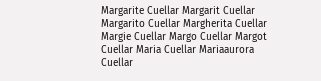Margarite Cuellar Margarit Cuellar Margarito Cuellar Margherita Cuellar Margie Cuellar Margo Cuellar Margot Cuellar Maria Cuellar Mariaaurora Cuellar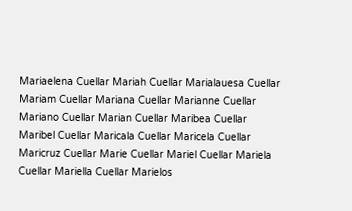Mariaelena Cuellar Mariah Cuellar Marialauesa Cuellar Mariam Cuellar Mariana Cuellar Marianne Cuellar Mariano Cuellar Marian Cuellar Maribea Cuellar Maribel Cuellar Maricala Cuellar Maricela Cuellar Maricruz Cuellar Marie Cuellar Mariel Cuellar Mariela Cuellar Mariella Cuellar Marielos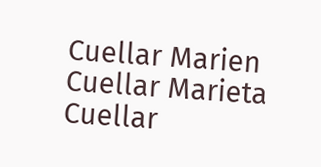Cuellar Marien Cuellar Marieta Cuellar